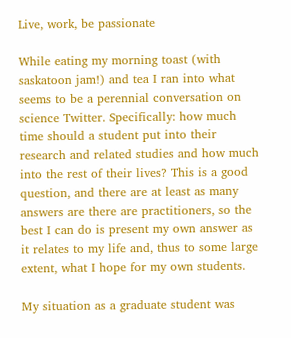Live, work, be passionate

While eating my morning toast (with saskatoon jam!) and tea I ran into what seems to be a perennial conversation on science Twitter. Specifically: how much time should a student put into their research and related studies and how much into the rest of their lives? This is a good question, and there are at least as many answers are there are practitioners, so the best I can do is present my own answer as it relates to my life and, thus to some large extent, what I hope for my own students.

My situation as a graduate student was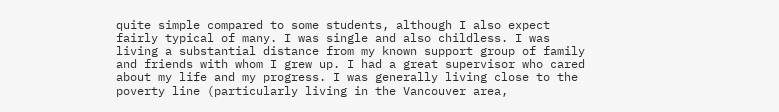quite simple compared to some students, although I also expect fairly typical of many. I was single and also childless. I was living a substantial distance from my known support group of family and friends with whom I grew up. I had a great supervisor who cared about my life and my progress. I was generally living close to the poverty line (particularly living in the Vancouver area,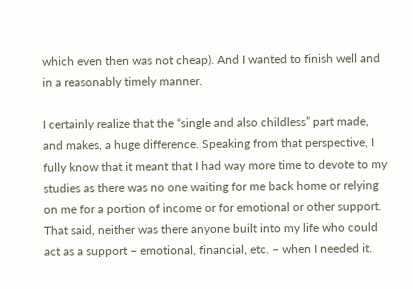which even then was not cheap). And I wanted to finish well and in a reasonably timely manner.

I certainly realize that the “single and also childless” part made, and makes, a huge difference. Speaking from that perspective, I fully know that it meant that I had way more time to devote to my studies as there was no one waiting for me back home or relying on me for a portion of income or for emotional or other support. That said, neither was there anyone built into my life who could act as a support – emotional, financial, etc. – when I needed it.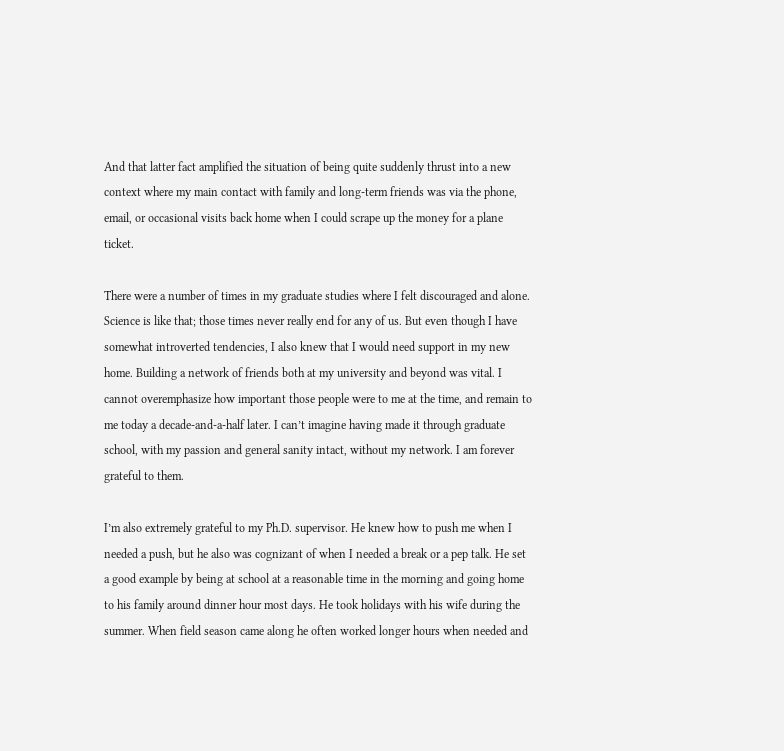And that latter fact amplified the situation of being quite suddenly thrust into a new context where my main contact with family and long-term friends was via the phone, email, or occasional visits back home when I could scrape up the money for a plane ticket.

There were a number of times in my graduate studies where I felt discouraged and alone. Science is like that; those times never really end for any of us. But even though I have somewhat introverted tendencies, I also knew that I would need support in my new home. Building a network of friends both at my university and beyond was vital. I cannot overemphasize how important those people were to me at the time, and remain to me today a decade-and-a-half later. I can’t imagine having made it through graduate school, with my passion and general sanity intact, without my network. I am forever grateful to them.

I’m also extremely grateful to my Ph.D. supervisor. He knew how to push me when I needed a push, but he also was cognizant of when I needed a break or a pep talk. He set a good example by being at school at a reasonable time in the morning and going home to his family around dinner hour most days. He took holidays with his wife during the summer. When field season came along he often worked longer hours when needed and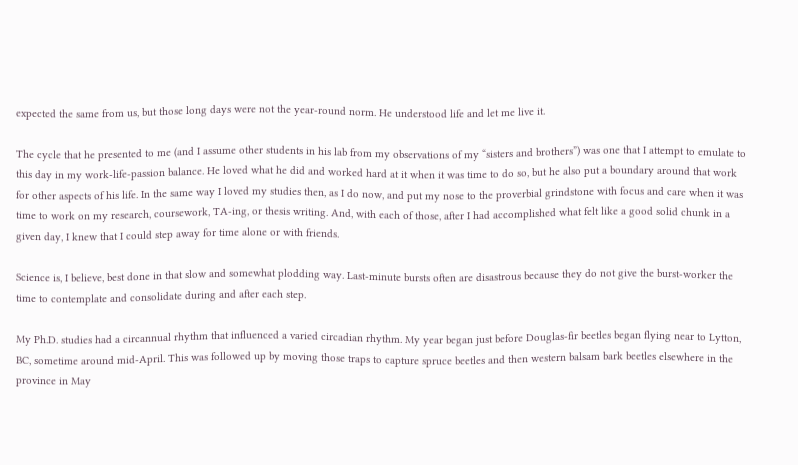expected the same from us, but those long days were not the year-round norm. He understood life and let me live it.

The cycle that he presented to me (and I assume other students in his lab from my observations of my “sisters and brothers”) was one that I attempt to emulate to this day in my work-life-passion balance. He loved what he did and worked hard at it when it was time to do so, but he also put a boundary around that work for other aspects of his life. In the same way I loved my studies then, as I do now, and put my nose to the proverbial grindstone with focus and care when it was time to work on my research, coursework, TA-ing, or thesis writing. And, with each of those, after I had accomplished what felt like a good solid chunk in a given day, I knew that I could step away for time alone or with friends.

Science is, I believe, best done in that slow and somewhat plodding way. Last-minute bursts often are disastrous because they do not give the burst-worker the time to contemplate and consolidate during and after each step.

My Ph.D. studies had a circannual rhythm that influenced a varied circadian rhythm. My year began just before Douglas-fir beetles began flying near to Lytton, BC, sometime around mid-April. This was followed up by moving those traps to capture spruce beetles and then western balsam bark beetles elsewhere in the province in May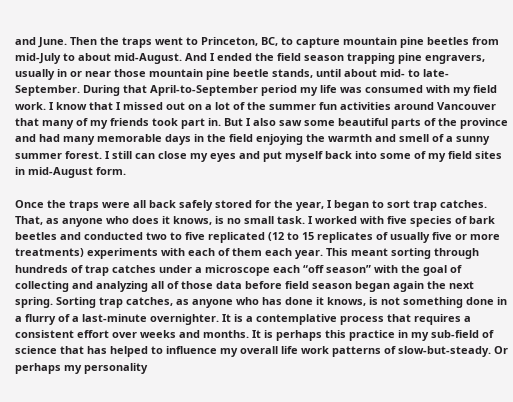and June. Then the traps went to Princeton, BC, to capture mountain pine beetles from mid-July to about mid-August. And I ended the field season trapping pine engravers, usually in or near those mountain pine beetle stands, until about mid- to late-September. During that April-to-September period my life was consumed with my field work. I know that I missed out on a lot of the summer fun activities around Vancouver that many of my friends took part in. But I also saw some beautiful parts of the province and had many memorable days in the field enjoying the warmth and smell of a sunny summer forest. I still can close my eyes and put myself back into some of my field sites in mid-August form.

Once the traps were all back safely stored for the year, I began to sort trap catches. That, as anyone who does it knows, is no small task. I worked with five species of bark beetles and conducted two to five replicated (12 to 15 replicates of usually five or more treatments) experiments with each of them each year. This meant sorting through hundreds of trap catches under a microscope each “off season” with the goal of collecting and analyzing all of those data before field season began again the next spring. Sorting trap catches, as anyone who has done it knows, is not something done in a flurry of a last-minute overnighter. It is a contemplative process that requires a consistent effort over weeks and months. It is perhaps this practice in my sub-field of science that has helped to influence my overall life work patterns of slow-but-steady. Or perhaps my personality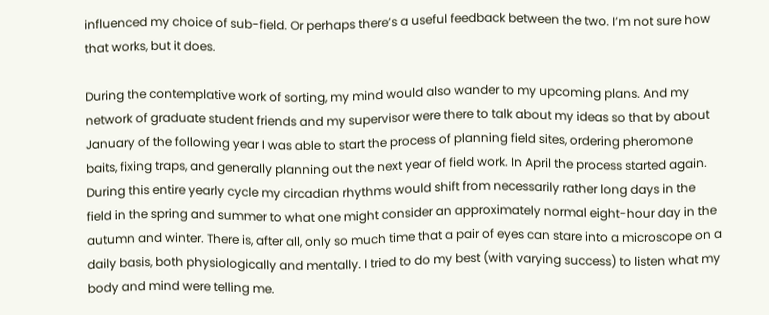influenced my choice of sub-field. Or perhaps there’s a useful feedback between the two. I’m not sure how that works, but it does.

During the contemplative work of sorting, my mind would also wander to my upcoming plans. And my network of graduate student friends and my supervisor were there to talk about my ideas so that by about January of the following year I was able to start the process of planning field sites, ordering pheromone baits, fixing traps, and generally planning out the next year of field work. In April the process started again. During this entire yearly cycle my circadian rhythms would shift from necessarily rather long days in the field in the spring and summer to what one might consider an approximately normal eight-hour day in the autumn and winter. There is, after all, only so much time that a pair of eyes can stare into a microscope on a daily basis, both physiologically and mentally. I tried to do my best (with varying success) to listen what my body and mind were telling me.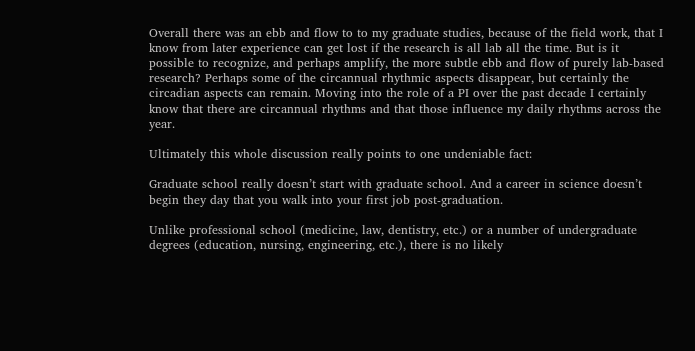Overall there was an ebb and flow to to my graduate studies, because of the field work, that I know from later experience can get lost if the research is all lab all the time. But is it possible to recognize, and perhaps amplify, the more subtle ebb and flow of purely lab-based research? Perhaps some of the circannual rhythmic aspects disappear, but certainly the circadian aspects can remain. Moving into the role of a PI over the past decade I certainly know that there are circannual rhythms and that those influence my daily rhythms across the year.

Ultimately this whole discussion really points to one undeniable fact:

Graduate school really doesn’t start with graduate school. And a career in science doesn’t begin they day that you walk into your first job post-graduation.

Unlike professional school (medicine, law, dentistry, etc.) or a number of undergraduate degrees (education, nursing, engineering, etc.), there is no likely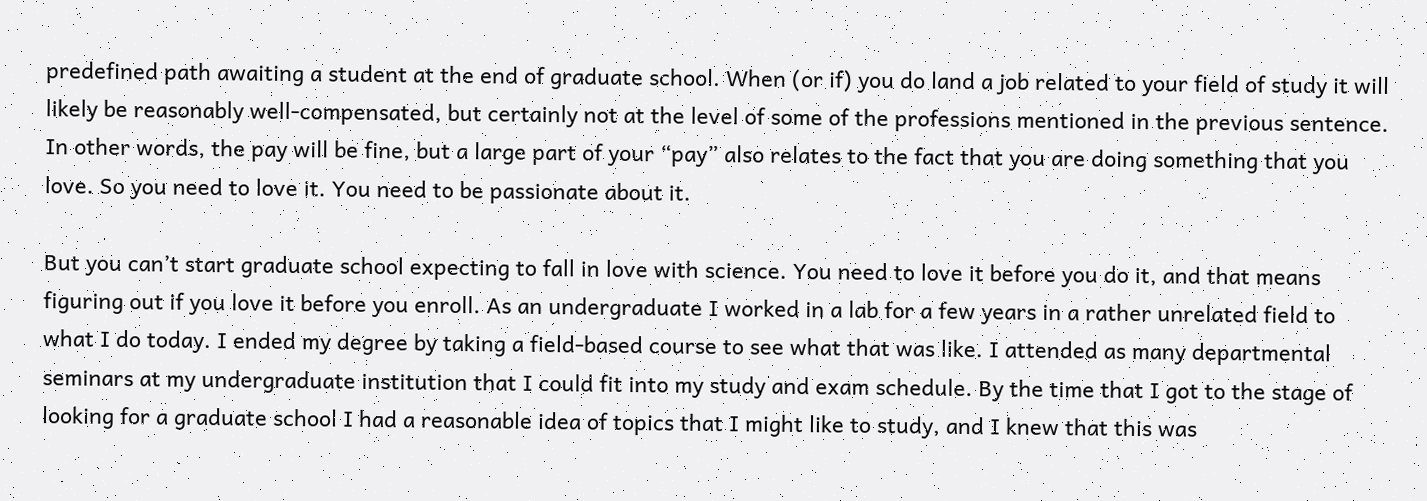predefined path awaiting a student at the end of graduate school. When (or if) you do land a job related to your field of study it will likely be reasonably well-compensated, but certainly not at the level of some of the professions mentioned in the previous sentence. In other words, the pay will be fine, but a large part of your “pay” also relates to the fact that you are doing something that you love. So you need to love it. You need to be passionate about it.

But you can’t start graduate school expecting to fall in love with science. You need to love it before you do it, and that means figuring out if you love it before you enroll. As an undergraduate I worked in a lab for a few years in a rather unrelated field to what I do today. I ended my degree by taking a field-based course to see what that was like. I attended as many departmental seminars at my undergraduate institution that I could fit into my study and exam schedule. By the time that I got to the stage of looking for a graduate school I had a reasonable idea of topics that I might like to study, and I knew that this was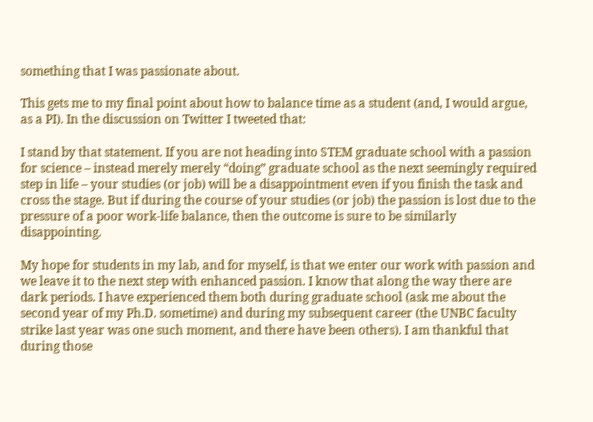something that I was passionate about.

This gets me to my final point about how to balance time as a student (and, I would argue, as a PI). In the discussion on Twitter I tweeted that:

I stand by that statement. If you are not heading into STEM graduate school with a passion for science – instead merely merely “doing” graduate school as the next seemingly required step in life – your studies (or job) will be a disappointment even if you finish the task and cross the stage. But if during the course of your studies (or job) the passion is lost due to the pressure of a poor work-life balance, then the outcome is sure to be similarly disappointing.

My hope for students in my lab, and for myself, is that we enter our work with passion and we leave it to the next step with enhanced passion. I know that along the way there are dark periods. I have experienced them both during graduate school (ask me about the second year of my Ph.D. sometime) and during my subsequent career (the UNBC faculty strike last year was one such moment, and there have been others). I am thankful that during those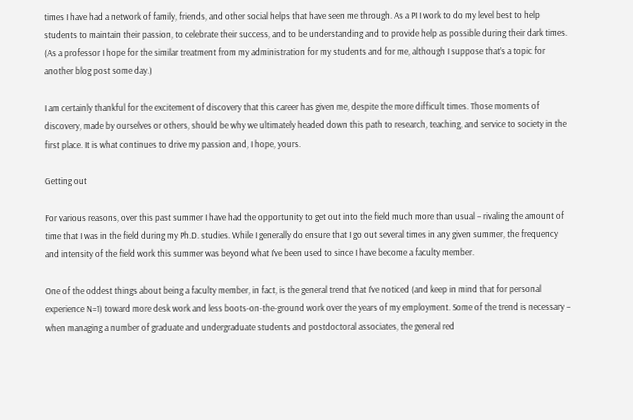times I have had a network of family, friends, and other social helps that have seen me through. As a PI I work to do my level best to help students to maintain their passion, to celebrate their success, and to be understanding and to provide help as possible during their dark times. (As a professor I hope for the similar treatment from my administration for my students and for me, although I suppose that’s a topic for another blog post some day.)

I am certainly thankful for the excitement of discovery that this career has given me, despite the more difficult times. Those moments of discovery, made by ourselves or others, should be why we ultimately headed down this path to research, teaching, and service to society in the first place. It is what continues to drive my passion and, I hope, yours.

Getting out

For various reasons, over this past summer I have had the opportunity to get out into the field much more than usual – rivaling the amount of time that I was in the field during my Ph.D. studies. While I generally do ensure that I go out several times in any given summer, the frequency and intensity of the field work this summer was beyond what I’ve been used to since I have become a faculty member.

One of the oddest things about being a faculty member, in fact, is the general trend that I’ve noticed (and keep in mind that for personal experience N=1) toward more desk work and less boots-on-the-ground work over the years of my employment. Some of the trend is necessary – when managing a number of graduate and undergraduate students and postdoctoral associates, the general red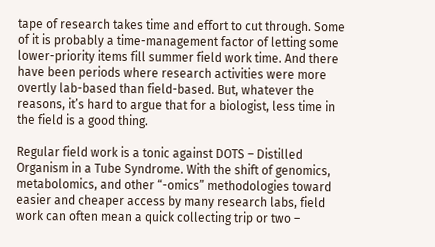tape of research takes time and effort to cut through. Some of it is probably a time-management factor of letting some lower-priority items fill summer field work time. And there have been periods where research activities were more overtly lab-based than field-based. But, whatever the reasons, it’s hard to argue that for a biologist, less time in the field is a good thing.

Regular field work is a tonic against DOTS – Distilled Organism in a Tube Syndrome. With the shift of genomics, metabolomics, and other “-omics” methodologies toward easier and cheaper access by many research labs, field work can often mean a quick collecting trip or two –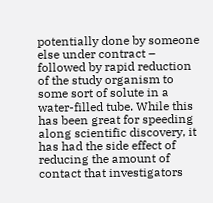potentially done by someone else under contract – followed by rapid reduction of the study organism to some sort of solute in a water-filled tube. While this has been great for speeding along scientific discovery, it has had the side effect of reducing the amount of contact that investigators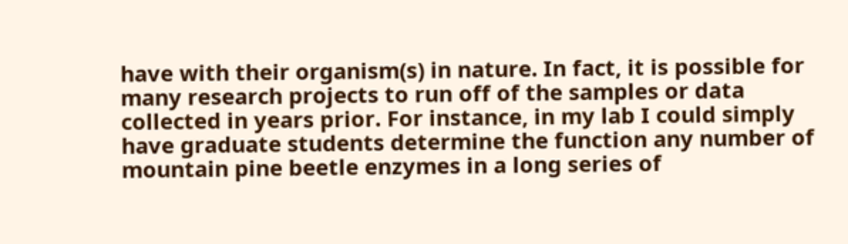have with their organism(s) in nature. In fact, it is possible for many research projects to run off of the samples or data collected in years prior. For instance, in my lab I could simply have graduate students determine the function any number of mountain pine beetle enzymes in a long series of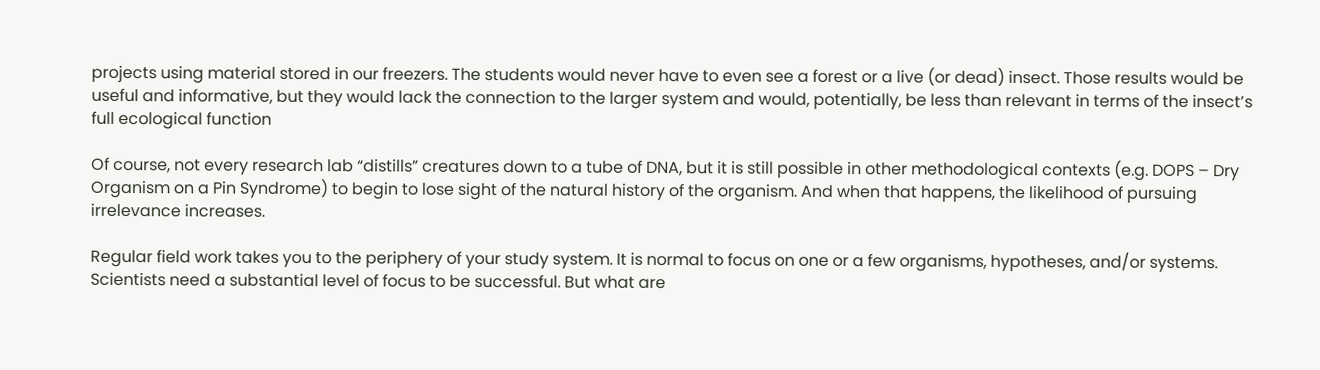projects using material stored in our freezers. The students would never have to even see a forest or a live (or dead) insect. Those results would be useful and informative, but they would lack the connection to the larger system and would, potentially, be less than relevant in terms of the insect’s full ecological function

Of course, not every research lab “distills” creatures down to a tube of DNA, but it is still possible in other methodological contexts (e.g. DOPS – Dry Organism on a Pin Syndrome) to begin to lose sight of the natural history of the organism. And when that happens, the likelihood of pursuing irrelevance increases.

Regular field work takes you to the periphery of your study system. It is normal to focus on one or a few organisms, hypotheses, and/or systems. Scientists need a substantial level of focus to be successful. But what are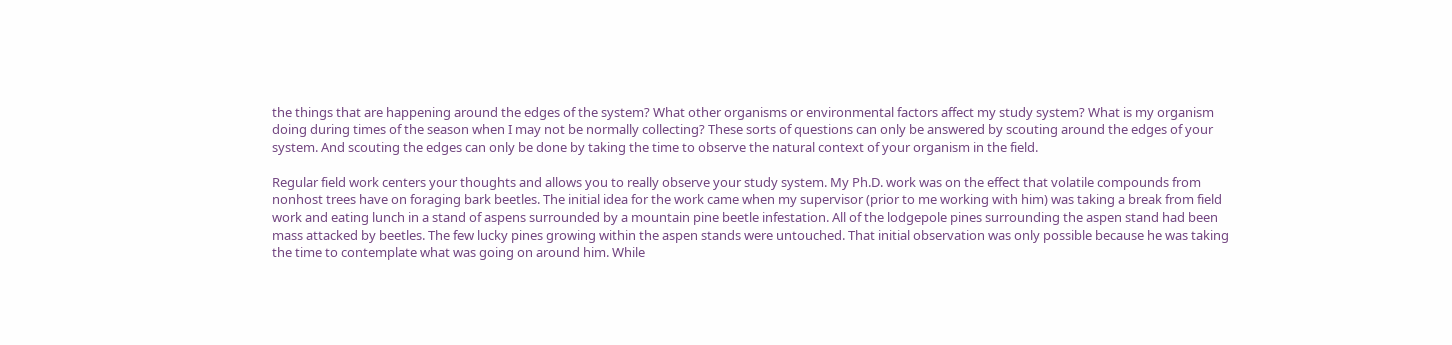the things that are happening around the edges of the system? What other organisms or environmental factors affect my study system? What is my organism doing during times of the season when I may not be normally collecting? These sorts of questions can only be answered by scouting around the edges of your system. And scouting the edges can only be done by taking the time to observe the natural context of your organism in the field.

Regular field work centers your thoughts and allows you to really observe your study system. My Ph.D. work was on the effect that volatile compounds from nonhost trees have on foraging bark beetles. The initial idea for the work came when my supervisor (prior to me working with him) was taking a break from field work and eating lunch in a stand of aspens surrounded by a mountain pine beetle infestation. All of the lodgepole pines surrounding the aspen stand had been mass attacked by beetles. The few lucky pines growing within the aspen stands were untouched. That initial observation was only possible because he was taking the time to contemplate what was going on around him. While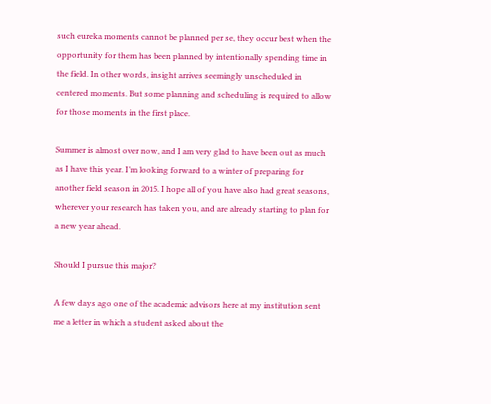such eureka moments cannot be planned per se, they occur best when the opportunity for them has been planned by intentionally spending time in the field. In other words, insight arrives seemingly unscheduled in centered moments. But some planning and scheduling is required to allow for those moments in the first place.

Summer is almost over now, and I am very glad to have been out as much as I have this year. I’m looking forward to a winter of preparing for another field season in 2015. I hope all of you have also had great seasons, wherever your research has taken you, and are already starting to plan for a new year ahead.

Should I pursue this major?

A few days ago one of the academic advisors here at my institution sent me a letter in which a student asked about the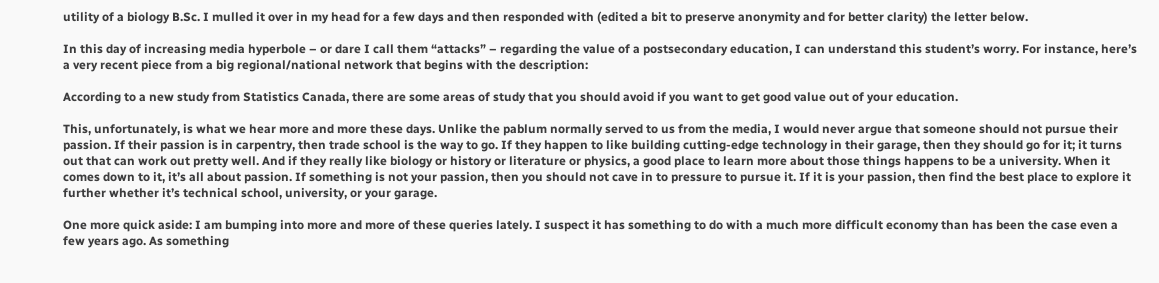utility of a biology B.Sc. I mulled it over in my head for a few days and then responded with (edited a bit to preserve anonymity and for better clarity) the letter below.

In this day of increasing media hyperbole – or dare I call them “attacks” – regarding the value of a postsecondary education, I can understand this student’s worry. For instance, here’s a very recent piece from a big regional/national network that begins with the description:

According to a new study from Statistics Canada, there are some areas of study that you should avoid if you want to get good value out of your education.

This, unfortunately, is what we hear more and more these days. Unlike the pablum normally served to us from the media, I would never argue that someone should not pursue their passion. If their passion is in carpentry, then trade school is the way to go. If they happen to like building cutting-edge technology in their garage, then they should go for it; it turns out that can work out pretty well. And if they really like biology or history or literature or physics, a good place to learn more about those things happens to be a university. When it comes down to it, it’s all about passion. If something is not your passion, then you should not cave in to pressure to pursue it. If it is your passion, then find the best place to explore it further whether it’s technical school, university, or your garage.

One more quick aside: I am bumping into more and more of these queries lately. I suspect it has something to do with a much more difficult economy than has been the case even a few years ago. As something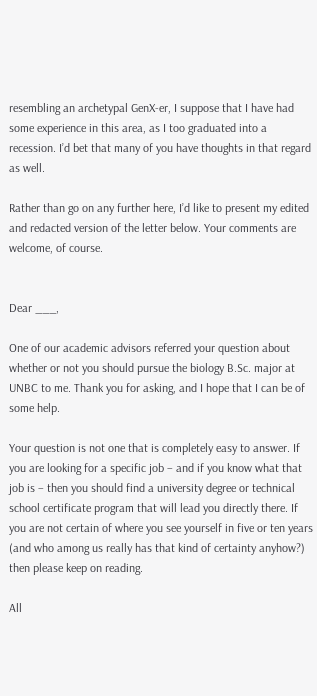resembling an archetypal GenX-er, I suppose that I have had some experience in this area, as I too graduated into a recession. I’d bet that many of you have thoughts in that regard as well.

Rather than go on any further here, I’d like to present my edited and redacted version of the letter below. Your comments are welcome, of course.


Dear ___,

One of our academic advisors referred your question about whether or not you should pursue the biology B.Sc. major at UNBC to me. Thank you for asking, and I hope that I can be of some help.

Your question is not one that is completely easy to answer. If you are looking for a specific job – and if you know what that job is – then you should find a university degree or technical school certificate program that will lead you directly there. If you are not certain of where you see yourself in five or ten years (and who among us really has that kind of certainty anyhow?) then please keep on reading.

All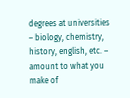degrees at universities – biology, chemistry, history, english, etc. – amount to what you make of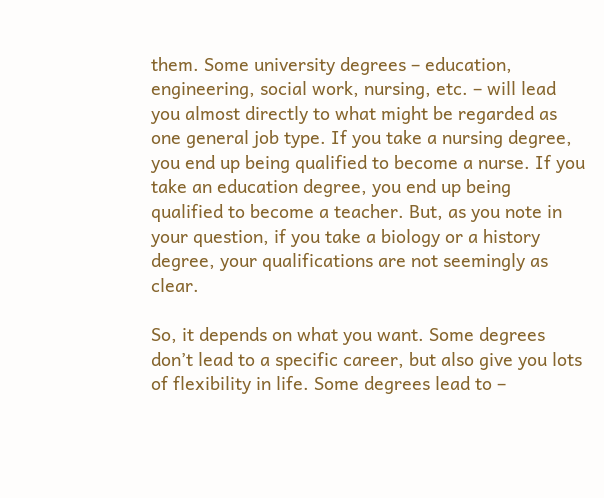them. Some university degrees – education, engineering, social work, nursing, etc. – will lead you almost directly to what might be regarded as one general job type. If you take a nursing degree, you end up being qualified to become a nurse. If you take an education degree, you end up being qualified to become a teacher. But, as you note in your question, if you take a biology or a history degree, your qualifications are not seemingly as clear.

So, it depends on what you want. Some degrees don’t lead to a specific career, but also give you lots of flexibility in life. Some degrees lead to –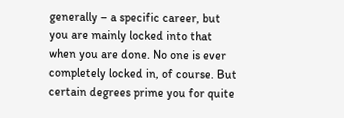generally – a specific career, but you are mainly locked into that when you are done. No one is ever completely locked in, of course. But certain degrees prime you for quite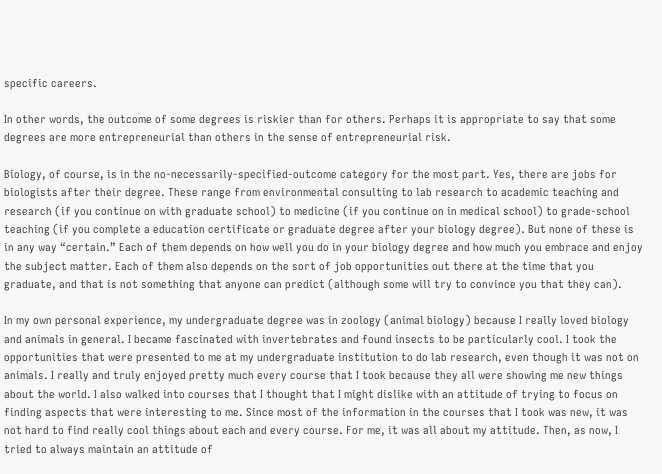specific careers.

In other words, the outcome of some degrees is riskier than for others. Perhaps it is appropriate to say that some degrees are more entrepreneurial than others in the sense of entrepreneurial risk.

Biology, of course, is in the no-necessarily-specified-outcome category for the most part. Yes, there are jobs for biologists after their degree. These range from environmental consulting to lab research to academic teaching and research (if you continue on with graduate school) to medicine (if you continue on in medical school) to grade-school teaching (if you complete a education certificate or graduate degree after your biology degree). But none of these is in any way “certain.” Each of them depends on how well you do in your biology degree and how much you embrace and enjoy the subject matter. Each of them also depends on the sort of job opportunities out there at the time that you graduate, and that is not something that anyone can predict (although some will try to convince you that they can).

In my own personal experience, my undergraduate degree was in zoology (animal biology) because I really loved biology and animals in general. I became fascinated with invertebrates and found insects to be particularly cool. I took the opportunities that were presented to me at my undergraduate institution to do lab research, even though it was not on animals. I really and truly enjoyed pretty much every course that I took because they all were showing me new things about the world. I also walked into courses that I thought that I might dislike with an attitude of trying to focus on finding aspects that were interesting to me. Since most of the information in the courses that I took was new, it was not hard to find really cool things about each and every course. For me, it was all about my attitude. Then, as now, I tried to always maintain an attitude of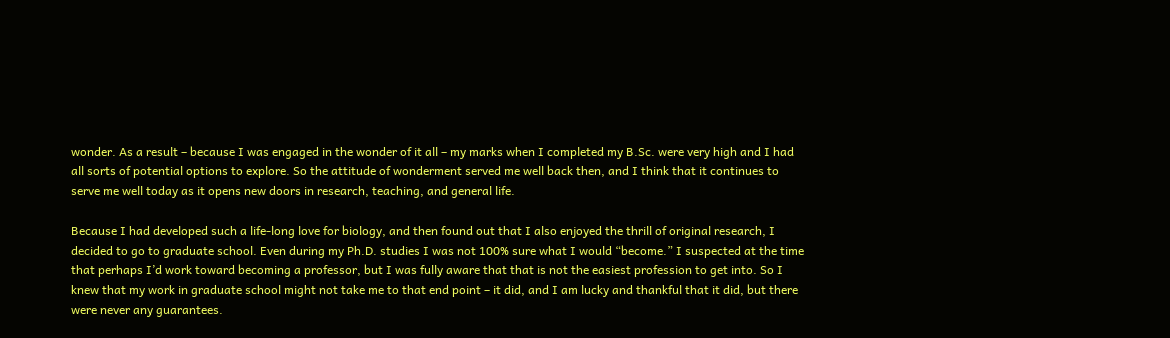wonder. As a result – because I was engaged in the wonder of it all – my marks when I completed my B.Sc. were very high and I had all sorts of potential options to explore. So the attitude of wonderment served me well back then, and I think that it continues to serve me well today as it opens new doors in research, teaching, and general life.

Because I had developed such a life-long love for biology, and then found out that I also enjoyed the thrill of original research, I decided to go to graduate school. Even during my Ph.D. studies I was not 100% sure what I would “become.” I suspected at the time that perhaps I’d work toward becoming a professor, but I was fully aware that that is not the easiest profession to get into. So I knew that my work in graduate school might not take me to that end point – it did, and I am lucky and thankful that it did, but there were never any guarantees.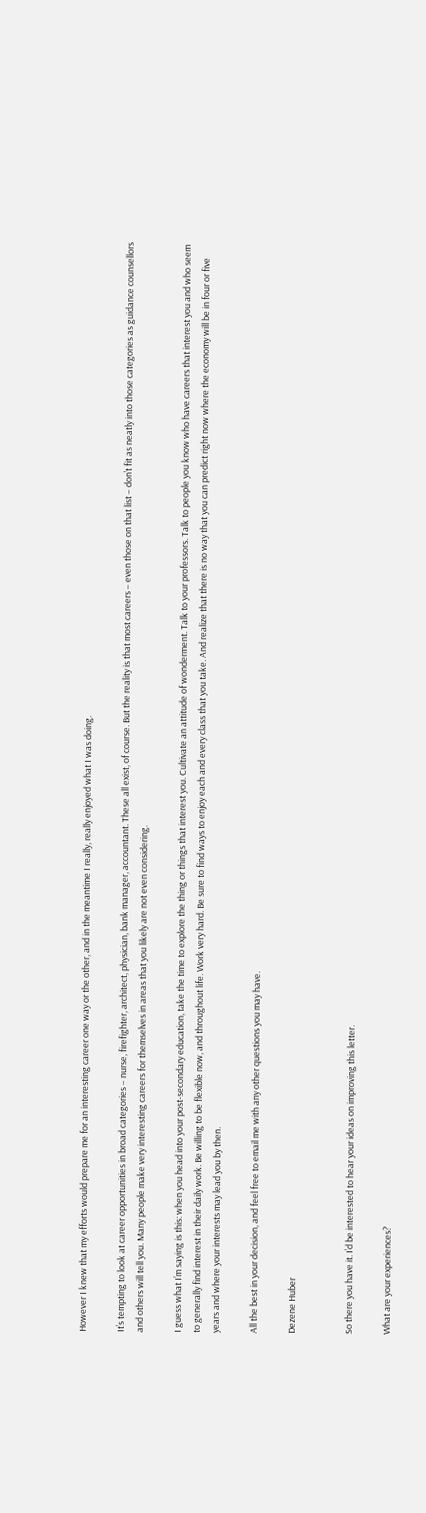However I knew that my efforts would prepare me for an interesting career one way or the other, and in the meantime I really, really enjoyed what I was doing.

It’s tempting to look at career opportunities in broad categories – nurse, firefighter, architect, physician, bank manager, accountant. These all exist, of course. But the reality is that most careers – even those on that list – don’t fit as neatly into those categories as guidance counsellors and others will tell you. Many people make very interesting careers for themselves in areas that you likely are not even considering.

I guess what I’m saying is this: when you head into your post-secondary education, take the time to explore the thing or things that interest you. Cultivate an attitude of wonderment. Talk to your professors. Talk to people you know who have careers that interest you and who seem to generally find interest in their daily work. Be willing to be flexible now, and throughout life. Work very hard. Be sure to find ways to enjoy each and every class that you take. And realize that there is no way that you can predict right now where the economy will be in four or five years and where your interests may lead you by then.

All the best in your decision, and feel free to email me with any other questions you may have.

Dezene Huber


So there you have it. I’d be interested to hear your ideas on improving this letter.

What are your experiences?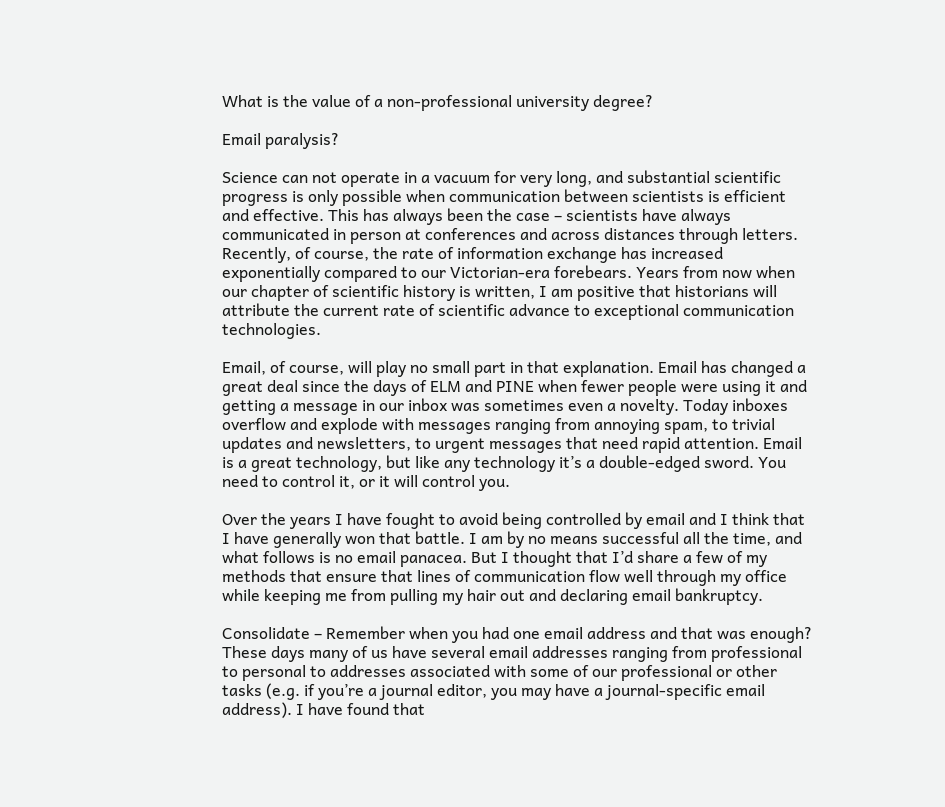What is the value of a non-professional university degree?

Email paralysis?

Science can not operate in a vacuum for very long, and substantial scientific progress is only possible when communication between scientists is efficient and effective. This has always been the case – scientists have always communicated in person at conferences and across distances through letters. Recently, of course, the rate of information exchange has increased exponentially compared to our Victorian-era forebears. Years from now when our chapter of scientific history is written, I am positive that historians will attribute the current rate of scientific advance to exceptional communication technologies.

Email, of course, will play no small part in that explanation. Email has changed a great deal since the days of ELM and PINE when fewer people were using it and getting a message in our inbox was sometimes even a novelty. Today inboxes overflow and explode with messages ranging from annoying spam, to trivial updates and newsletters, to urgent messages that need rapid attention. Email is a great technology, but like any technology it’s a double-edged sword. You need to control it, or it will control you.

Over the years I have fought to avoid being controlled by email and I think that I have generally won that battle. I am by no means successful all the time, and what follows is no email panacea. But I thought that I’d share a few of my methods that ensure that lines of communication flow well through my office while keeping me from pulling my hair out and declaring email bankruptcy.

Consolidate – Remember when you had one email address and that was enough? These days many of us have several email addresses ranging from professional to personal to addresses associated with some of our professional or other tasks (e.g. if you’re a journal editor, you may have a journal-specific email address). I have found that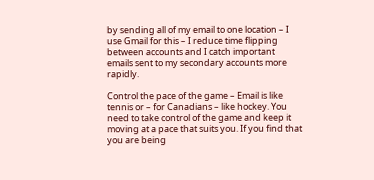by sending all of my email to one location – I use Gmail for this – I reduce time flipping between accounts and I catch important emails sent to my secondary accounts more rapidly.

Control the pace of the game – Email is like tennis or – for Canadians – like hockey. You need to take control of the game and keep it moving at a pace that suits you. If you find that you are being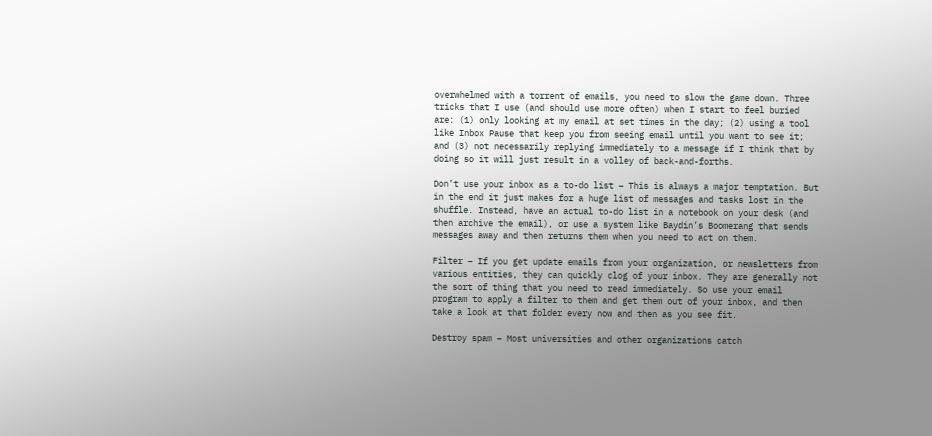overwhelmed with a torrent of emails, you need to slow the game down. Three tricks that I use (and should use more often) when I start to feel buried are: (1) only looking at my email at set times in the day; (2) using a tool like Inbox Pause that keep you from seeing email until you want to see it; and (3) not necessarily replying immediately to a message if I think that by doing so it will just result in a volley of back-and-forths.

Don’t use your inbox as a to-do list – This is always a major temptation. But in the end it just makes for a huge list of messages and tasks lost in the shuffle. Instead, have an actual to-do list in a notebook on your desk (and then archive the email), or use a system like Baydin’s Boomerang that sends messages away and then returns them when you need to act on them.

Filter – If you get update emails from your organization, or newsletters from various entities, they can quickly clog of your inbox. They are generally not the sort of thing that you need to read immediately. So use your email program to apply a filter to them and get them out of your inbox, and then take a look at that folder every now and then as you see fit.

Destroy spam – Most universities and other organizations catch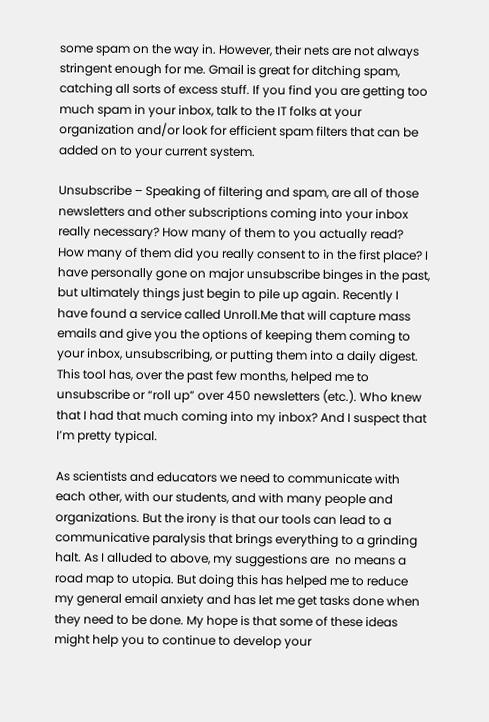some spam on the way in. However, their nets are not always stringent enough for me. Gmail is great for ditching spam, catching all sorts of excess stuff. If you find you are getting too much spam in your inbox, talk to the IT folks at your organization and/or look for efficient spam filters that can be added on to your current system.

Unsubscribe – Speaking of filtering and spam, are all of those newsletters and other subscriptions coming into your inbox really necessary? How many of them to you actually read? How many of them did you really consent to in the first place? I have personally gone on major unsubscribe binges in the past, but ultimately things just begin to pile up again. Recently I have found a service called Unroll.Me that will capture mass emails and give you the options of keeping them coming to your inbox, unsubscribing, or putting them into a daily digest. This tool has, over the past few months, helped me to unsubscribe or “roll up” over 450 newsletters (etc.). Who knew that I had that much coming into my inbox? And I suspect that I’m pretty typical.

As scientists and educators we need to communicate with each other, with our students, and with many people and organizations. But the irony is that our tools can lead to a communicative paralysis that brings everything to a grinding halt. As I alluded to above, my suggestions are  no means a road map to utopia. But doing this has helped me to reduce my general email anxiety and has let me get tasks done when they need to be done. My hope is that some of these ideas might help you to continue to develop your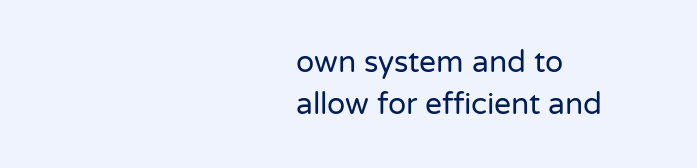own system and to allow for efficient and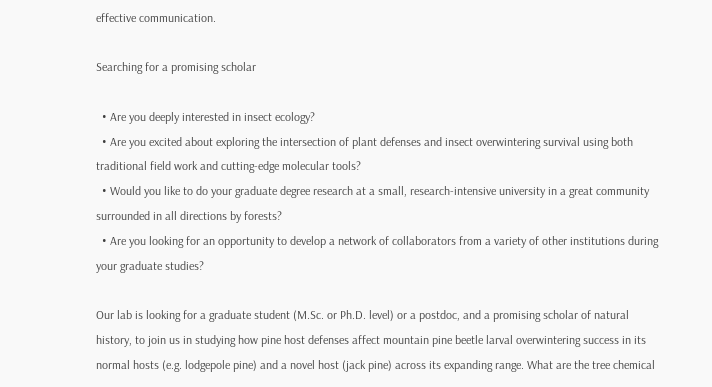effective communication.

Searching for a promising scholar

  • Are you deeply interested in insect ecology?
  • Are you excited about exploring the intersection of plant defenses and insect overwintering survival using both traditional field work and cutting-edge molecular tools?
  • Would you like to do your graduate degree research at a small, research-intensive university in a great community surrounded in all directions by forests?
  • Are you looking for an opportunity to develop a network of collaborators from a variety of other institutions during your graduate studies?

Our lab is looking for a graduate student (M.Sc. or Ph.D. level) or a postdoc, and a promising scholar of natural history, to join us in studying how pine host defenses affect mountain pine beetle larval overwintering success in its normal hosts (e.g. lodgepole pine) and a novel host (jack pine) across its expanding range. What are the tree chemical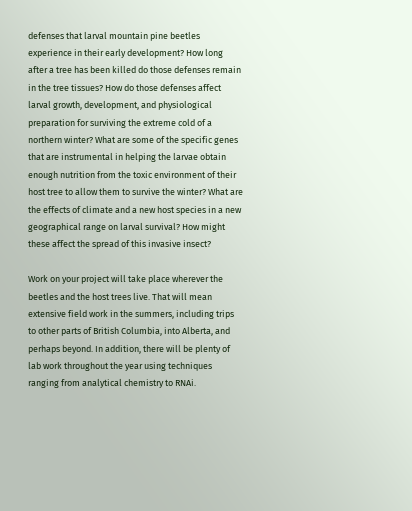defenses that larval mountain pine beetles experience in their early development? How long after a tree has been killed do those defenses remain in the tree tissues? How do those defenses affect larval growth, development, and physiological preparation for surviving the extreme cold of a northern winter? What are some of the specific genes that are instrumental in helping the larvae obtain enough nutrition from the toxic environment of their host tree to allow them to survive the winter? What are the effects of climate and a new host species in a new geographical range on larval survival? How might these affect the spread of this invasive insect?

Work on your project will take place wherever the beetles and the host trees live. That will mean extensive field work in the summers, including trips to other parts of British Columbia, into Alberta, and perhaps beyond. In addition, there will be plenty of lab work throughout the year using techniques ranging from analytical chemistry to RNAi.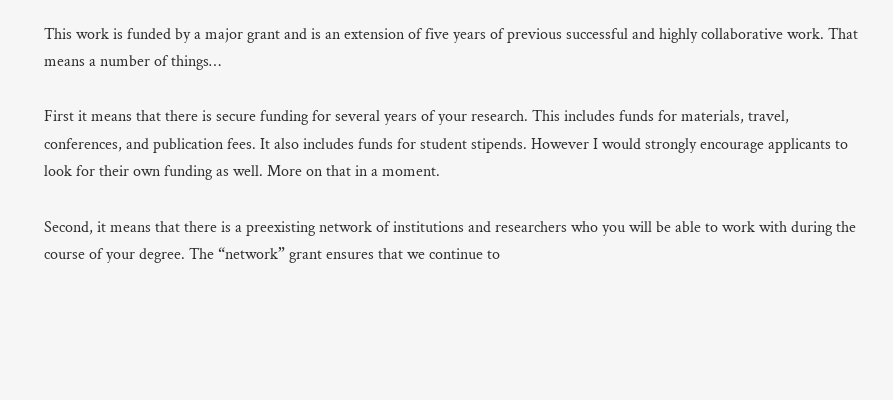This work is funded by a major grant and is an extension of five years of previous successful and highly collaborative work. That means a number of things…

First it means that there is secure funding for several years of your research. This includes funds for materials, travel, conferences, and publication fees. It also includes funds for student stipends. However I would strongly encourage applicants to look for their own funding as well. More on that in a moment.

Second, it means that there is a preexisting network of institutions and researchers who you will be able to work with during the course of your degree. The “network” grant ensures that we continue to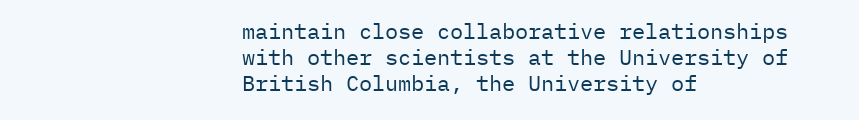maintain close collaborative relationships with other scientists at the University of British Columbia, the University of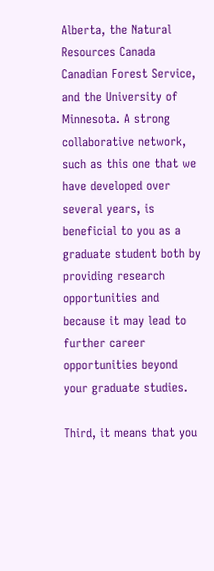Alberta, the Natural Resources Canada Canadian Forest Service, and the University of Minnesota. A strong collaborative network, such as this one that we have developed over several years, is beneficial to you as a graduate student both by providing research opportunities and because it may lead to further career opportunities beyond your graduate studies.

Third, it means that you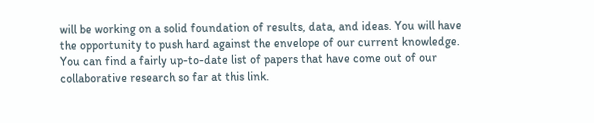will be working on a solid foundation of results, data, and ideas. You will have the opportunity to push hard against the envelope of our current knowledge. You can find a fairly up-to-date list of papers that have come out of our collaborative research so far at this link.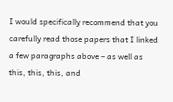I would specifically recommend that you carefully read those papers that I linked a few paragraphs above – as well as this, this, this, and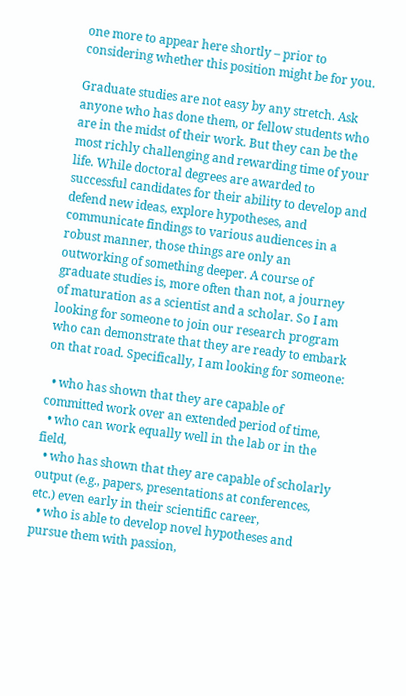one more to appear here shortly – prior to considering whether this position might be for you.

Graduate studies are not easy by any stretch. Ask anyone who has done them, or fellow students who are in the midst of their work. But they can be the most richly challenging and rewarding time of your life. While doctoral degrees are awarded to successful candidates for their ability to develop and defend new ideas, explore hypotheses, and communicate findings to various audiences in a robust manner, those things are only an outworking of something deeper. A course of graduate studies is, more often than not, a journey of maturation as a scientist and a scholar. So I am looking for someone to join our research program who can demonstrate that they are ready to embark on that road. Specifically, I am looking for someone:

  • who has shown that they are capable of committed work over an extended period of time,
  • who can work equally well in the lab or in the field,
  • who has shown that they are capable of scholarly output (e.g., papers, presentations at conferences, etc.) even early in their scientific career,
  • who is able to develop novel hypotheses and pursue them with passion,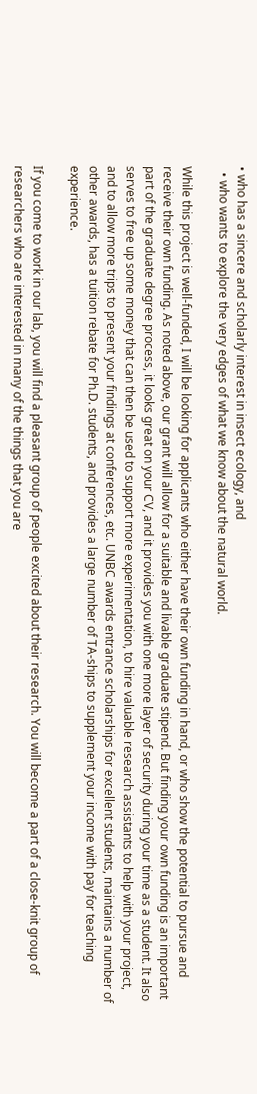• who has a sincere and scholarly interest in insect ecology, and
  • who wants to explore the very edges of what we know about the natural world.

While this project is well-funded, I will be looking for applicants who either have their own funding in hand, or who show the potential to pursue and receive their own funding. As noted above, our grant will allow for a suitable and livable graduate stipend. But finding your own funding is an important part of the graduate degree process, it looks great on your CV, and it provides you with one more layer of security during your time as a student. It also serves to free up some money that can then be used to support more experimentation, to hire valuable research assistants to help with your project, and to allow more trips to present your findings at conferences, etc. UNBC awards entrance scholarships for excellent students, maintains a number of other awards, has a tuition rebate for Ph.D. students, and provides a large number of TA-ships to supplement your income with pay for teaching experience.

If you come to work in our lab, you will find a pleasant group of people excited about their research. You will become a part of a close-knit group of researchers who are interested in many of the things that you are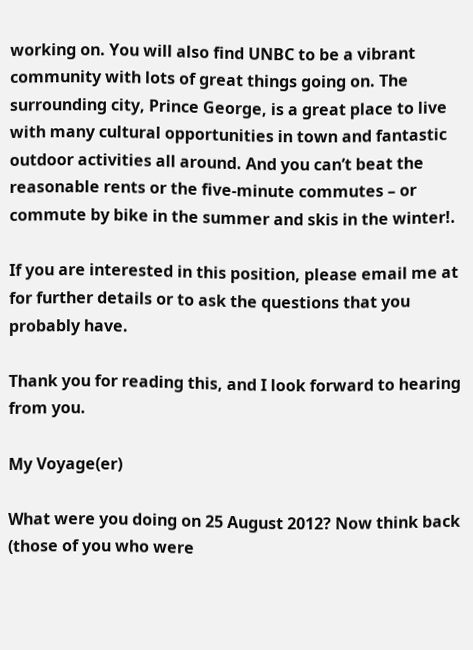working on. You will also find UNBC to be a vibrant community with lots of great things going on. The surrounding city, Prince George, is a great place to live with many cultural opportunities in town and fantastic outdoor activities all around. And you can’t beat the reasonable rents or the five-minute commutes – or commute by bike in the summer and skis in the winter!.

If you are interested in this position, please email me at for further details or to ask the questions that you probably have.

Thank you for reading this, and I look forward to hearing from you.

My Voyage(er)

What were you doing on 25 August 2012? Now think back (those of you who were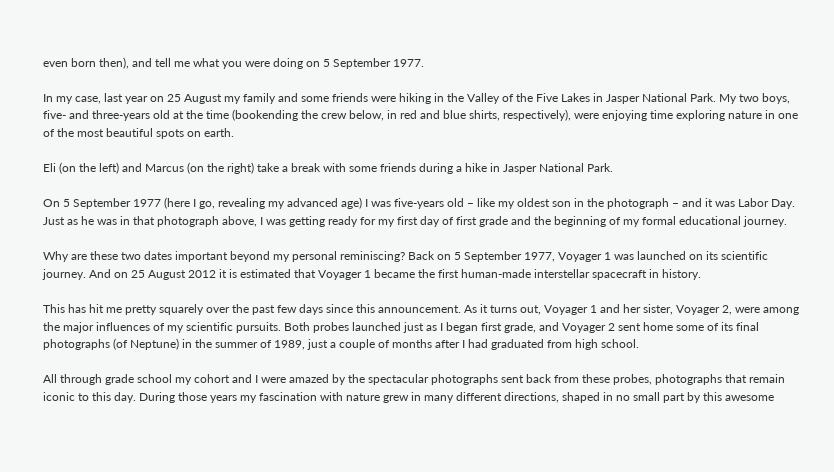even born then), and tell me what you were doing on 5 September 1977.

In my case, last year on 25 August my family and some friends were hiking in the Valley of the Five Lakes in Jasper National Park. My two boys, five- and three-years old at the time (bookending the crew below, in red and blue shirts, respectively), were enjoying time exploring nature in one of the most beautiful spots on earth.

Eli (on the left) and Marcus (on the right) take a break with some friends during a hike in Jasper National Park.

On 5 September 1977 (here I go, revealing my advanced age) I was five-years old – like my oldest son in the photograph – and it was Labor Day. Just as he was in that photograph above, I was getting ready for my first day of first grade and the beginning of my formal educational journey.

Why are these two dates important beyond my personal reminiscing? Back on 5 September 1977, Voyager 1 was launched on its scientific journey. And on 25 August 2012 it is estimated that Voyager 1 became the first human-made interstellar spacecraft in history.

This has hit me pretty squarely over the past few days since this announcement. As it turns out, Voyager 1 and her sister, Voyager 2, were among the major influences of my scientific pursuits. Both probes launched just as I began first grade, and Voyager 2 sent home some of its final photographs (of Neptune) in the summer of 1989, just a couple of months after I had graduated from high school.

All through grade school my cohort and I were amazed by the spectacular photographs sent back from these probes, photographs that remain iconic to this day. During those years my fascination with nature grew in many different directions, shaped in no small part by this awesome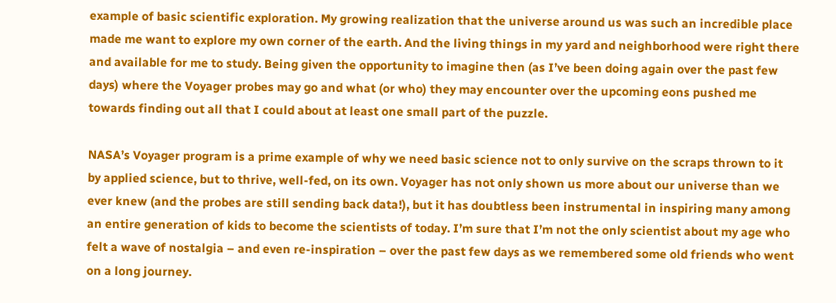example of basic scientific exploration. My growing realization that the universe around us was such an incredible place made me want to explore my own corner of the earth. And the living things in my yard and neighborhood were right there and available for me to study. Being given the opportunity to imagine then (as I’ve been doing again over the past few days) where the Voyager probes may go and what (or who) they may encounter over the upcoming eons pushed me towards finding out all that I could about at least one small part of the puzzle.

NASA’s Voyager program is a prime example of why we need basic science not to only survive on the scraps thrown to it by applied science, but to thrive, well-fed, on its own. Voyager has not only shown us more about our universe than we ever knew (and the probes are still sending back data!), but it has doubtless been instrumental in inspiring many among an entire generation of kids to become the scientists of today. I’m sure that I’m not the only scientist about my age who felt a wave of nostalgia – and even re-inspiration – over the past few days as we remembered some old friends who went on a long journey.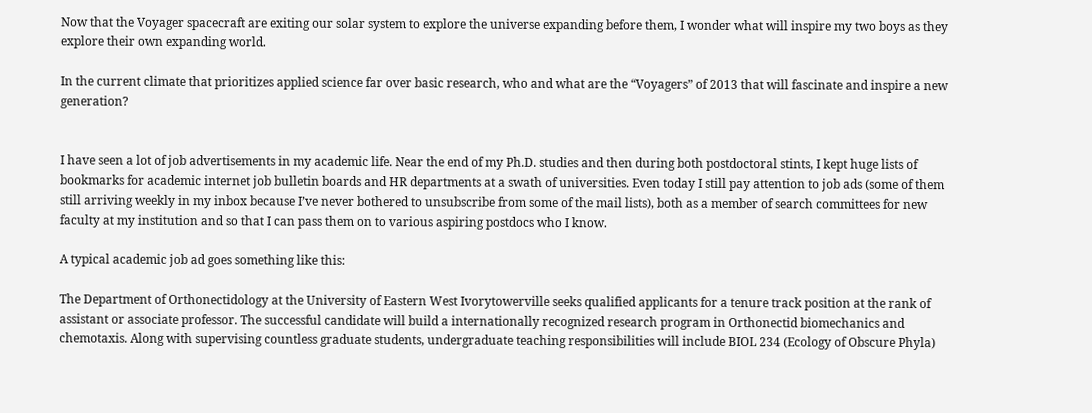Now that the Voyager spacecraft are exiting our solar system to explore the universe expanding before them, I wonder what will inspire my two boys as they explore their own expanding world.

In the current climate that prioritizes applied science far over basic research, who and what are the “Voyagers” of 2013 that will fascinate and inspire a new generation?


I have seen a lot of job advertisements in my academic life. Near the end of my Ph.D. studies and then during both postdoctoral stints, I kept huge lists of bookmarks for academic internet job bulletin boards and HR departments at a swath of universities. Even today I still pay attention to job ads (some of them still arriving weekly in my inbox because I’ve never bothered to unsubscribe from some of the mail lists), both as a member of search committees for new faculty at my institution and so that I can pass them on to various aspiring postdocs who I know.

A typical academic job ad goes something like this:

The Department of Orthonectidology at the University of Eastern West Ivorytowerville seeks qualified applicants for a tenure track position at the rank of assistant or associate professor. The successful candidate will build a internationally recognized research program in Orthonectid biomechanics and chemotaxis. Along with supervising countless graduate students, undergraduate teaching responsibilities will include BIOL 234 (Ecology of Obscure Phyla)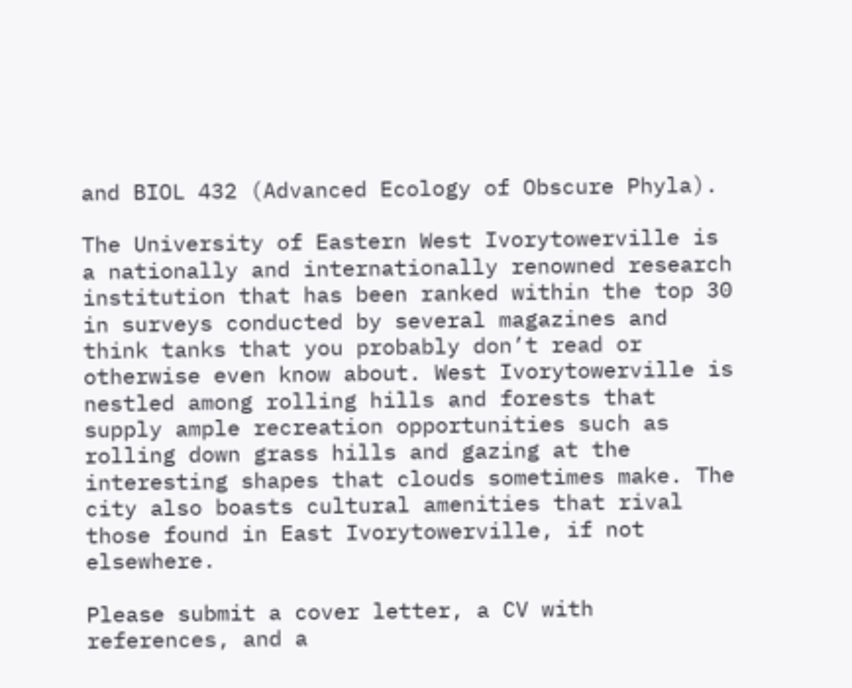and BIOL 432 (Advanced Ecology of Obscure Phyla).

The University of Eastern West Ivorytowerville is a nationally and internationally renowned research institution that has been ranked within the top 30 in surveys conducted by several magazines and think tanks that you probably don’t read or otherwise even know about. West Ivorytowerville is nestled among rolling hills and forests that supply ample recreation opportunities such as rolling down grass hills and gazing at the interesting shapes that clouds sometimes make. The city also boasts cultural amenities that rival those found in East Ivorytowerville, if not elsewhere.

Please submit a cover letter, a CV with references, and a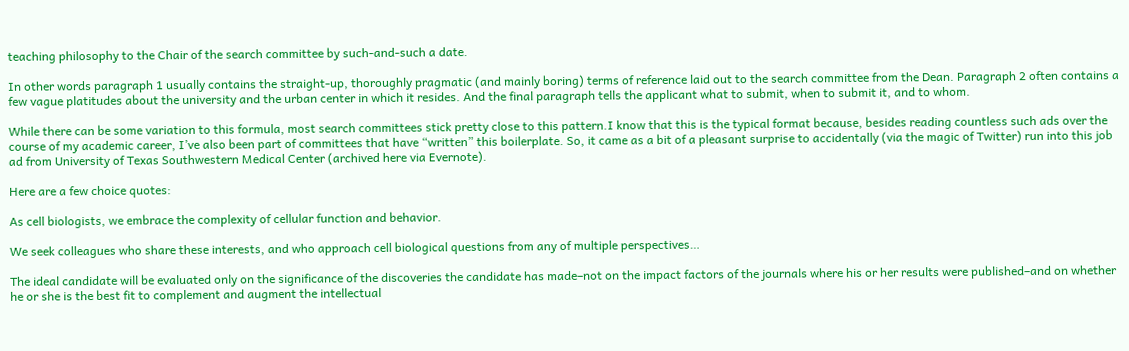teaching philosophy to the Chair of the search committee by such-and-such a date.

In other words paragraph 1 usually contains the straight-up, thoroughly pragmatic (and mainly boring) terms of reference laid out to the search committee from the Dean. Paragraph 2 often contains a few vague platitudes about the university and the urban center in which it resides. And the final paragraph tells the applicant what to submit, when to submit it, and to whom.

While there can be some variation to this formula, most search committees stick pretty close to this pattern.I know that this is the typical format because, besides reading countless such ads over the course of my academic career, I’ve also been part of committees that have “written” this boilerplate. So, it came as a bit of a pleasant surprise to accidentally (via the magic of Twitter) run into this job ad from University of Texas Southwestern Medical Center (archived here via Evernote).

Here are a few choice quotes:

As cell biologists, we embrace the complexity of cellular function and behavior.

We seek colleagues who share these interests, and who approach cell biological questions from any of multiple perspectives…

The ideal candidate will be evaluated only on the significance of the discoveries the candidate has made–not on the impact factors of the journals where his or her results were published–and on whether he or she is the best fit to complement and augment the intellectual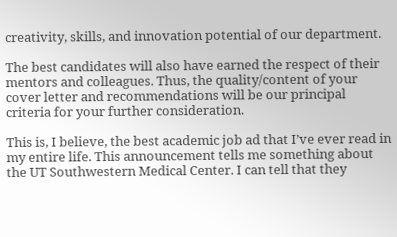creativity, skills, and innovation potential of our department.

The best candidates will also have earned the respect of their mentors and colleagues. Thus, the quality/content of your cover letter and recommendations will be our principal criteria for your further consideration.

This is, I believe, the best academic job ad that I’ve ever read in my entire life. This announcement tells me something about the UT Southwestern Medical Center. I can tell that they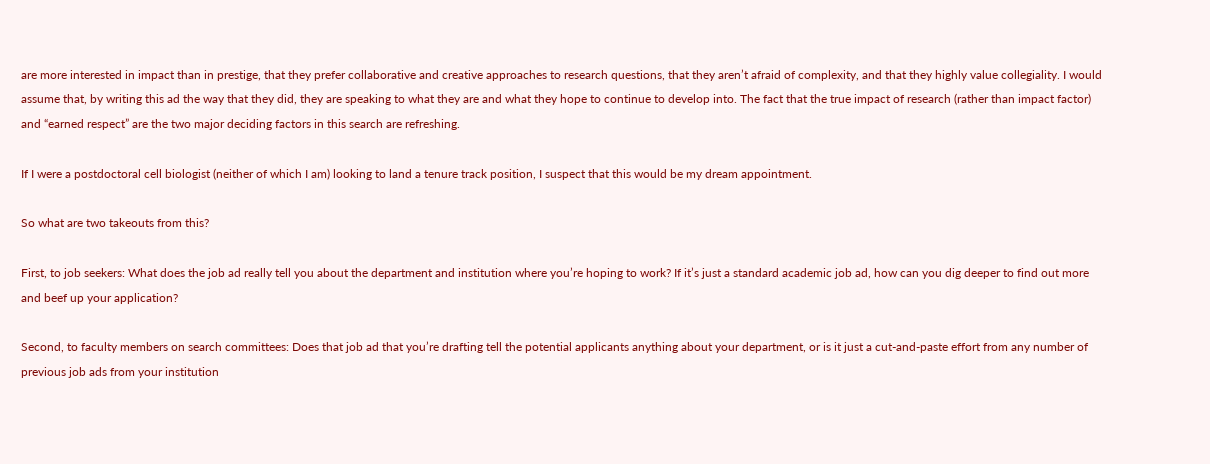are more interested in impact than in prestige, that they prefer collaborative and creative approaches to research questions, that they aren’t afraid of complexity, and that they highly value collegiality. I would assume that, by writing this ad the way that they did, they are speaking to what they are and what they hope to continue to develop into. The fact that the true impact of research (rather than impact factor) and “earned respect” are the two major deciding factors in this search are refreshing.

If I were a postdoctoral cell biologist (neither of which I am) looking to land a tenure track position, I suspect that this would be my dream appointment.

So what are two takeouts from this?

First, to job seekers: What does the job ad really tell you about the department and institution where you’re hoping to work? If it’s just a standard academic job ad, how can you dig deeper to find out more and beef up your application?

Second, to faculty members on search committees: Does that job ad that you’re drafting tell the potential applicants anything about your department, or is it just a cut-and-paste effort from any number of previous job ads from your institution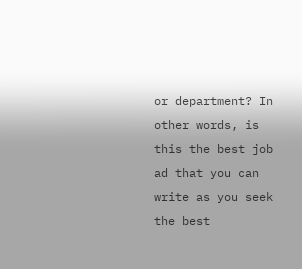or department? In other words, is this the best job ad that you can write as you seek the best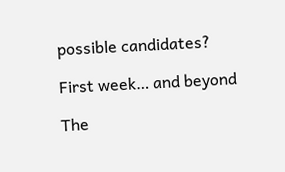possible candidates?

First week… and beyond

The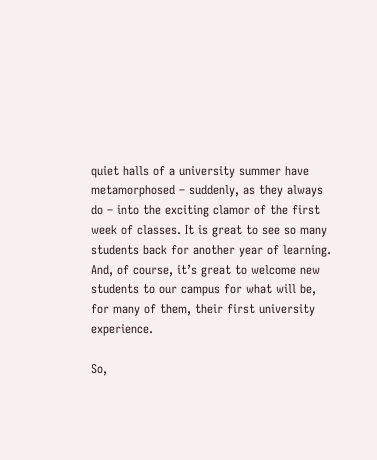quiet halls of a university summer have metamorphosed – suddenly, as they always do – into the exciting clamor of the first week of classes. It is great to see so many students back for another year of learning. And, of course, it’s great to welcome new students to our campus for what will be, for many of them, their first university experience.

So,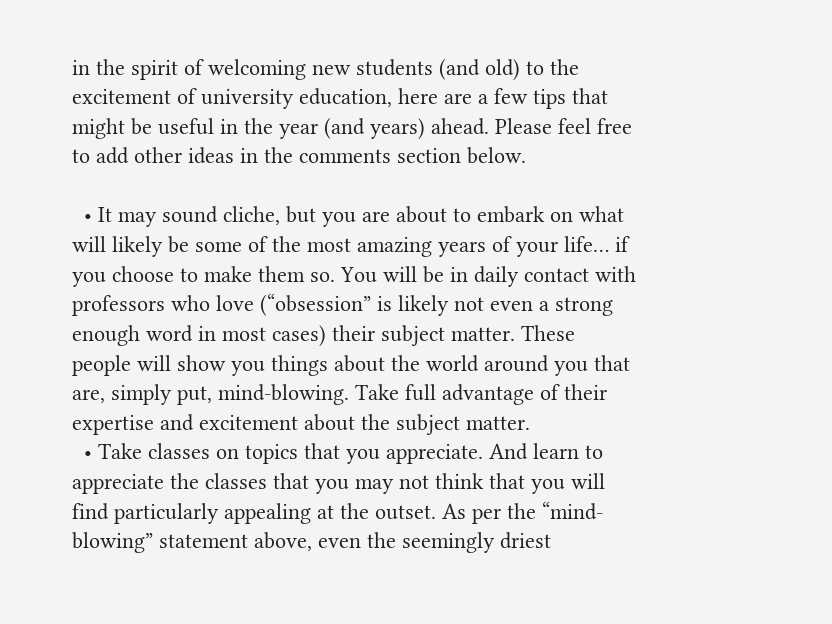in the spirit of welcoming new students (and old) to the excitement of university education, here are a few tips that might be useful in the year (and years) ahead. Please feel free to add other ideas in the comments section below.

  • It may sound cliche, but you are about to embark on what will likely be some of the most amazing years of your life… if you choose to make them so. You will be in daily contact with professors who love (“obsession” is likely not even a strong enough word in most cases) their subject matter. These people will show you things about the world around you that are, simply put, mind-blowing. Take full advantage of their expertise and excitement about the subject matter.
  • Take classes on topics that you appreciate. And learn to appreciate the classes that you may not think that you will find particularly appealing at the outset. As per the “mind-blowing” statement above, even the seemingly driest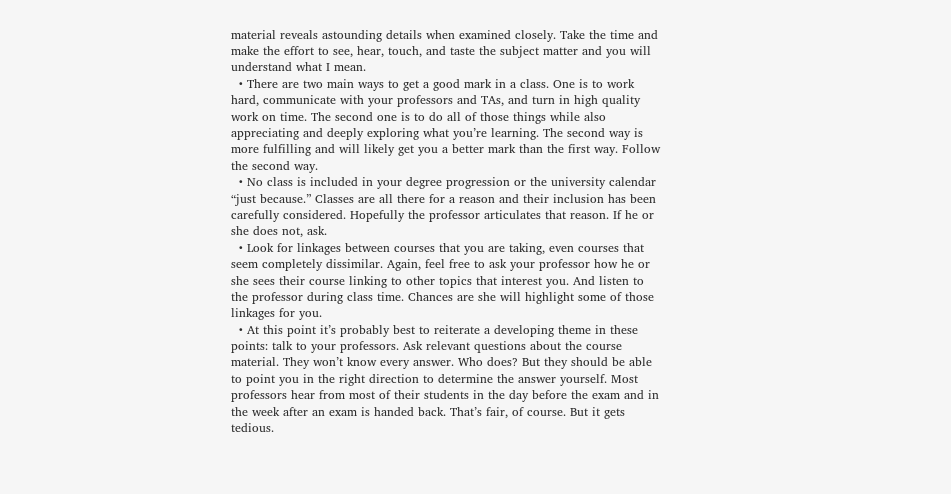material reveals astounding details when examined closely. Take the time and make the effort to see, hear, touch, and taste the subject matter and you will understand what I mean.
  • There are two main ways to get a good mark in a class. One is to work hard, communicate with your professors and TAs, and turn in high quality work on time. The second one is to do all of those things while also appreciating and deeply exploring what you’re learning. The second way is more fulfilling and will likely get you a better mark than the first way. Follow the second way.
  • No class is included in your degree progression or the university calendar “just because.” Classes are all there for a reason and their inclusion has been carefully considered. Hopefully the professor articulates that reason. If he or she does not, ask.
  • Look for linkages between courses that you are taking, even courses that seem completely dissimilar. Again, feel free to ask your professor how he or she sees their course linking to other topics that interest you. And listen to the professor during class time. Chances are she will highlight some of those linkages for you.
  • At this point it’s probably best to reiterate a developing theme in these points: talk to your professors. Ask relevant questions about the course material. They won’t know every answer. Who does? But they should be able to point you in the right direction to determine the answer yourself. Most professors hear from most of their students in the day before the exam and in the week after an exam is handed back. That’s fair, of course. But it gets tedious.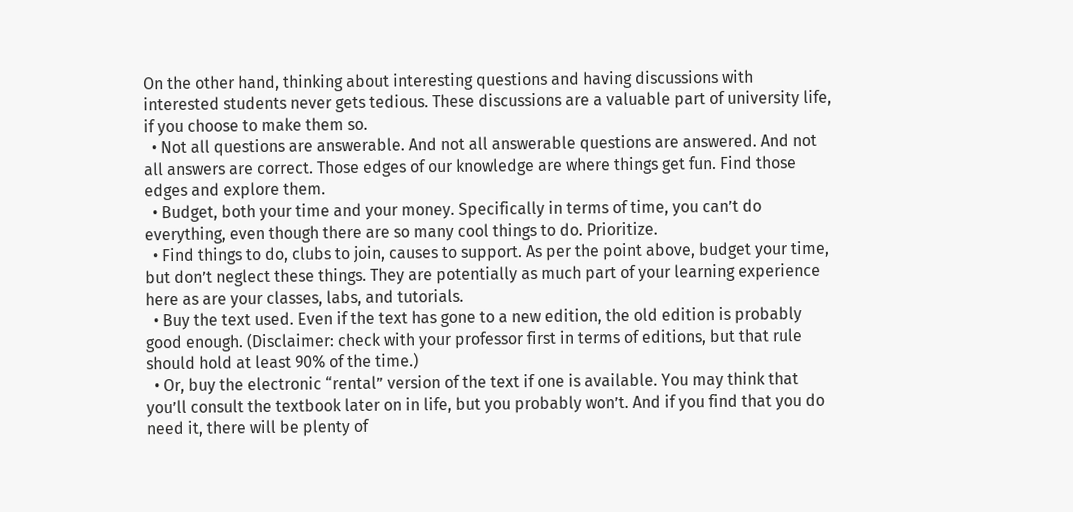On the other hand, thinking about interesting questions and having discussions with interested students never gets tedious. These discussions are a valuable part of university life, if you choose to make them so.
  • Not all questions are answerable. And not all answerable questions are answered. And not all answers are correct. Those edges of our knowledge are where things get fun. Find those edges and explore them.
  • Budget, both your time and your money. Specifically in terms of time, you can’t do everything, even though there are so many cool things to do. Prioritize.
  • Find things to do, clubs to join, causes to support. As per the point above, budget your time, but don’t neglect these things. They are potentially as much part of your learning experience here as are your classes, labs, and tutorials.
  • Buy the text used. Even if the text has gone to a new edition, the old edition is probably good enough. (Disclaimer: check with your professor first in terms of editions, but that rule should hold at least 90% of the time.)
  • Or, buy the electronic “rental” version of the text if one is available. You may think that you’ll consult the textbook later on in life, but you probably won’t. And if you find that you do need it, there will be plenty of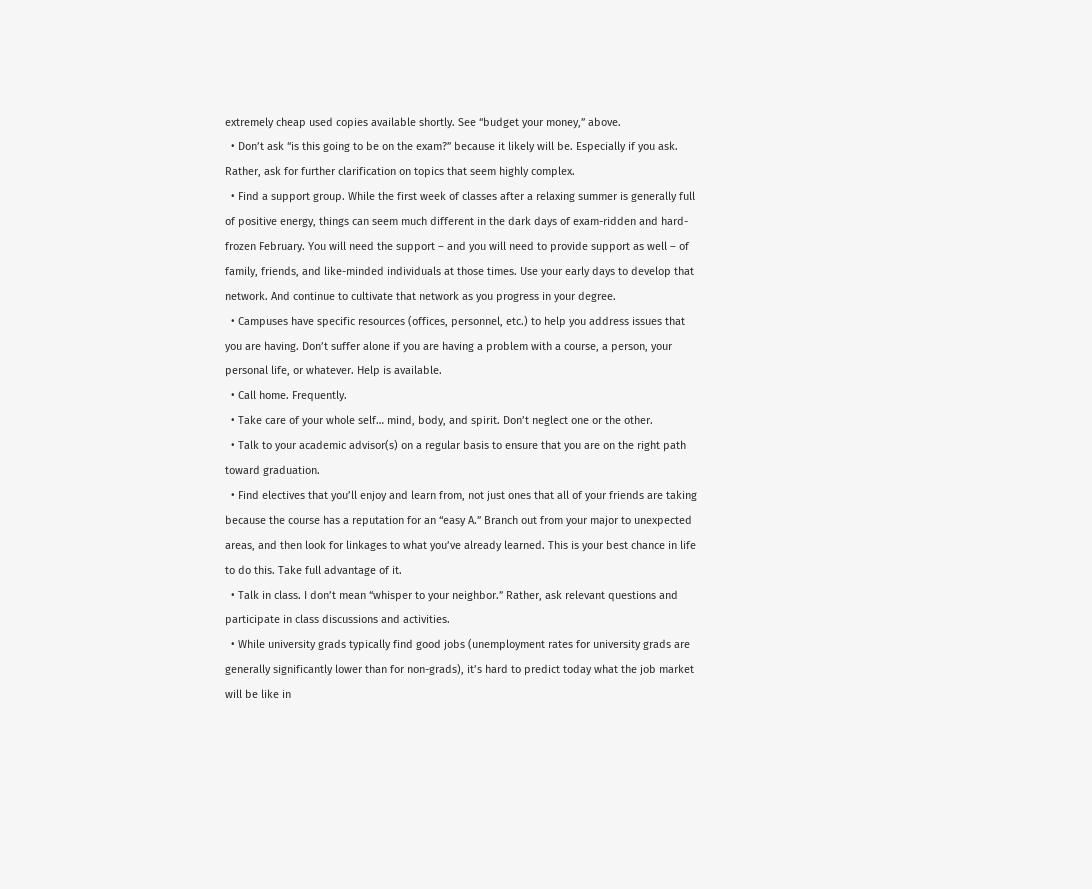extremely cheap used copies available shortly. See “budget your money,” above.
  • Don’t ask “is this going to be on the exam?” because it likely will be. Especially if you ask. Rather, ask for further clarification on topics that seem highly complex.
  • Find a support group. While the first week of classes after a relaxing summer is generally full of positive energy, things can seem much different in the dark days of exam-ridden and hard-frozen February. You will need the support – and you will need to provide support as well – of family, friends, and like-minded individuals at those times. Use your early days to develop that network. And continue to cultivate that network as you progress in your degree.
  • Campuses have specific resources (offices, personnel, etc.) to help you address issues that you are having. Don’t suffer alone if you are having a problem with a course, a person, your personal life, or whatever. Help is available.
  • Call home. Frequently.
  • Take care of your whole self… mind, body, and spirit. Don’t neglect one or the other.
  • Talk to your academic advisor(s) on a regular basis to ensure that you are on the right path toward graduation.
  • Find electives that you’ll enjoy and learn from, not just ones that all of your friends are taking because the course has a reputation for an “easy A.” Branch out from your major to unexpected areas, and then look for linkages to what you’ve already learned. This is your best chance in life to do this. Take full advantage of it.
  • Talk in class. I don’t mean “whisper to your neighbor.” Rather, ask relevant questions and participate in class discussions and activities.
  • While university grads typically find good jobs (unemployment rates for university grads are generally significantly lower than for non-grads), it’s hard to predict today what the job market will be like in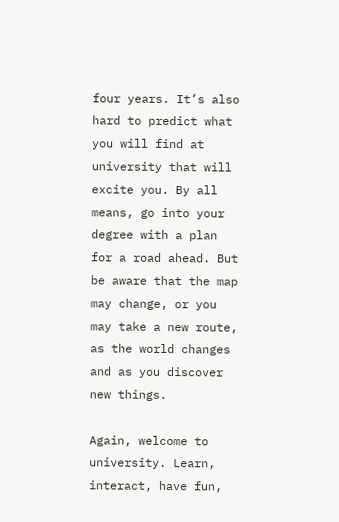four years. It’s also hard to predict what you will find at university that will excite you. By all means, go into your degree with a plan for a road ahead. But be aware that the map may change, or you may take a new route, as the world changes and as you discover new things.

Again, welcome to university. Learn, interact, have fun,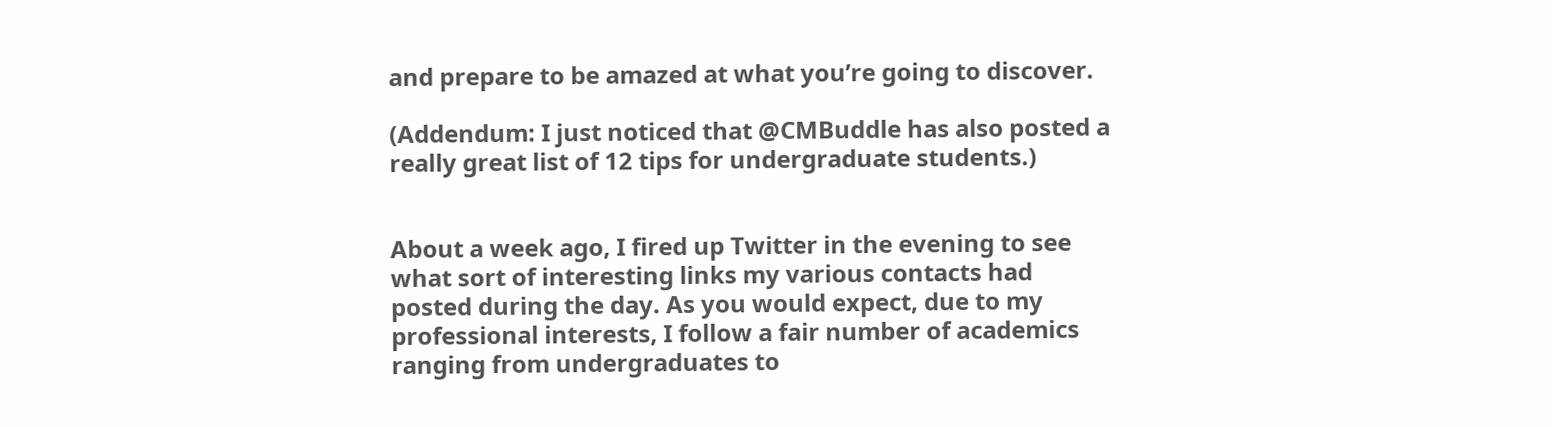and prepare to be amazed at what you’re going to discover.

(Addendum: I just noticed that @CMBuddle has also posted a really great list of 12 tips for undergraduate students.)


About a week ago, I fired up Twitter in the evening to see what sort of interesting links my various contacts had posted during the day. As you would expect, due to my professional interests, I follow a fair number of academics ranging from undergraduates to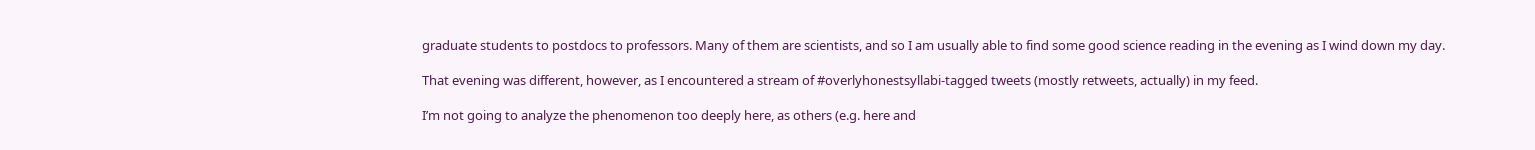graduate students to postdocs to professors. Many of them are scientists, and so I am usually able to find some good science reading in the evening as I wind down my day.

That evening was different, however, as I encountered a stream of #overlyhonestsyllabi-tagged tweets (mostly retweets, actually) in my feed.

I’m not going to analyze the phenomenon too deeply here, as others (e.g. here and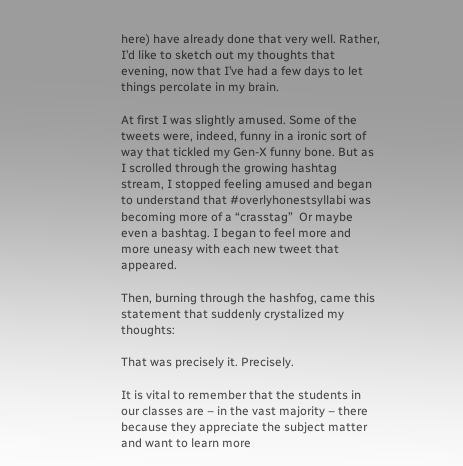here) have already done that very well. Rather, I’d like to sketch out my thoughts that evening, now that I’ve had a few days to let things percolate in my brain.

At first I was slightly amused. Some of the tweets were, indeed, funny in a ironic sort of way that tickled my Gen-X funny bone. But as I scrolled through the growing hashtag stream, I stopped feeling amused and began to understand that #overlyhonestsyllabi was becoming more of a “crasstag”  Or maybe even a bashtag. I began to feel more and more uneasy with each new tweet that appeared.

Then, burning through the hashfog, came this statement that suddenly crystalized my thoughts:

That was precisely it. Precisely.

It is vital to remember that the students in our classes are – in the vast majority – there because they appreciate the subject matter and want to learn more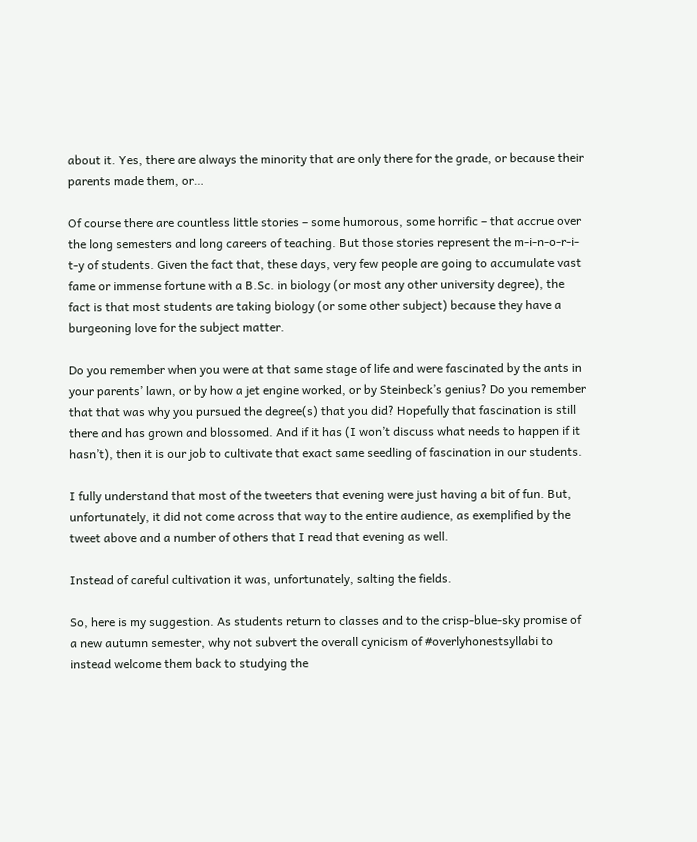about it. Yes, there are always the minority that are only there for the grade, or because their parents made them, or…

Of course there are countless little stories – some humorous, some horrific – that accrue over the long semesters and long careers of teaching. But those stories represent the m-i-n-o-r-i-t-y of students. Given the fact that, these days, very few people are going to accumulate vast fame or immense fortune with a B.Sc. in biology (or most any other university degree), the fact is that most students are taking biology (or some other subject) because they have a burgeoning love for the subject matter.

Do you remember when you were at that same stage of life and were fascinated by the ants in your parents’ lawn, or by how a jet engine worked, or by Steinbeck’s genius? Do you remember that that was why you pursued the degree(s) that you did? Hopefully that fascination is still there and has grown and blossomed. And if it has (I won’t discuss what needs to happen if it hasn’t), then it is our job to cultivate that exact same seedling of fascination in our students.

I fully understand that most of the tweeters that evening were just having a bit of fun. But, unfortunately, it did not come across that way to the entire audience, as exemplified by the tweet above and a number of others that I read that evening as well.

Instead of careful cultivation it was, unfortunately, salting the fields.

So, here is my suggestion. As students return to classes and to the crisp-blue-sky promise of a new autumn semester, why not subvert the overall cynicism of #overlyhonestsyllabi to instead welcome them back to studying the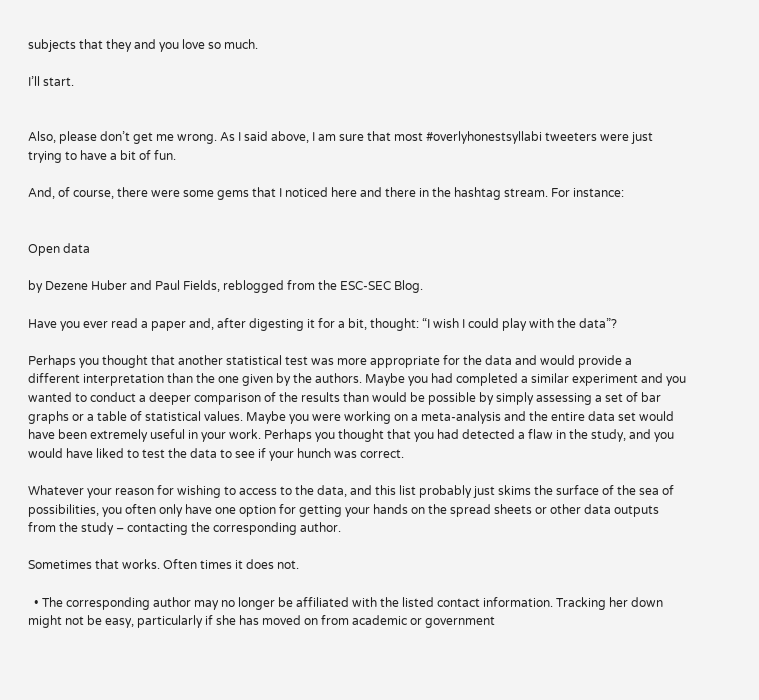subjects that they and you love so much.

I’ll start.


Also, please don’t get me wrong. As I said above, I am sure that most #overlyhonestsyllabi tweeters were just trying to have a bit of fun.

And, of course, there were some gems that I noticed here and there in the hashtag stream. For instance:


Open data

by Dezene Huber and Paul Fields, reblogged from the ESC-SEC Blog.

Have you ever read a paper and, after digesting it for a bit, thought: “I wish I could play with the data”?

Perhaps you thought that another statistical test was more appropriate for the data and would provide a different interpretation than the one given by the authors. Maybe you had completed a similar experiment and you wanted to conduct a deeper comparison of the results than would be possible by simply assessing a set of bar graphs or a table of statistical values. Maybe you were working on a meta-analysis and the entire data set would have been extremely useful in your work. Perhaps you thought that you had detected a flaw in the study, and you would have liked to test the data to see if your hunch was correct.

Whatever your reason for wishing to access to the data, and this list probably just skims the surface of the sea of possibilities, you often only have one option for getting your hands on the spread sheets or other data outputs from the study – contacting the corresponding author.

Sometimes that works. Often times it does not.

  • The corresponding author may no longer be affiliated with the listed contact information. Tracking her down might not be easy, particularly if she has moved on from academic or government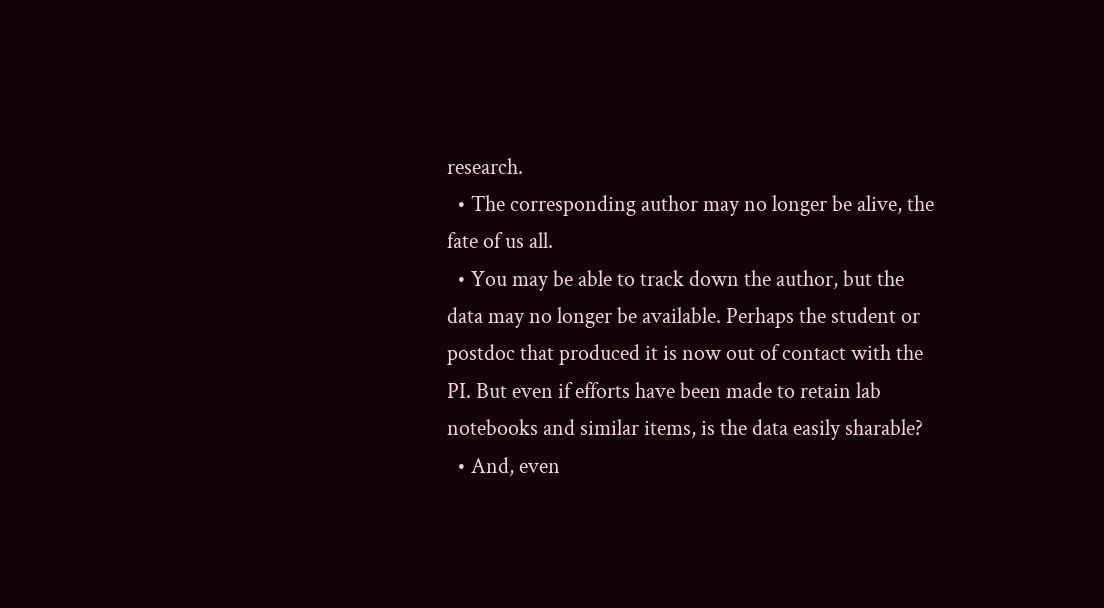research.
  • The corresponding author may no longer be alive, the fate of us all.
  • You may be able to track down the author, but the data may no longer be available. Perhaps the student or postdoc that produced it is now out of contact with the PI. But even if efforts have been made to retain lab notebooks and similar items, is the data easily sharable?
  • And, even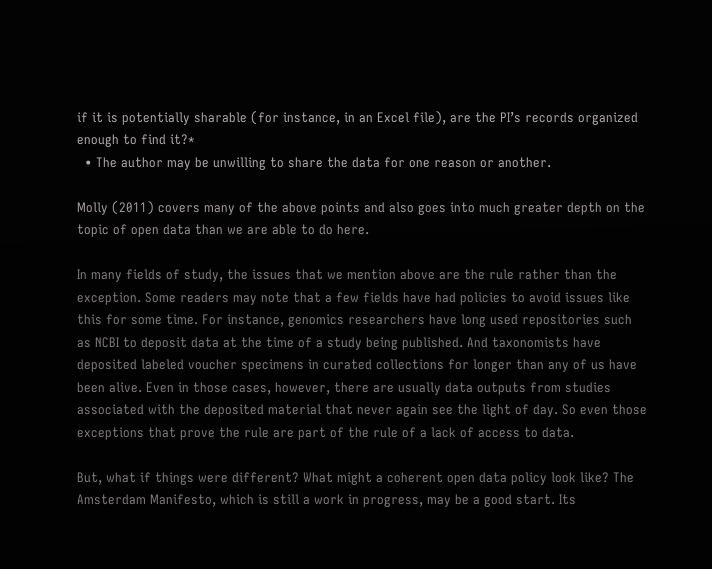if it is potentially sharable (for instance, in an Excel file), are the PI’s records organized enough to find it?*
  • The author may be unwilling to share the data for one reason or another.

Molly (2011) covers many of the above points and also goes into much greater depth on the topic of open data than we are able to do here.

In many fields of study, the issues that we mention above are the rule rather than the exception. Some readers may note that a few fields have had policies to avoid issues like this for some time. For instance, genomics researchers have long used repositories such as NCBI to deposit data at the time of a study being published. And taxonomists have deposited labeled voucher specimens in curated collections for longer than any of us have been alive. Even in those cases, however, there are usually data outputs from studies associated with the deposited material that never again see the light of day. So even those exceptions that prove the rule are part of the rule of a lack of access to data.

But, what if things were different? What might a coherent open data policy look like? The Amsterdam Manifesto, which is still a work in progress, may be a good start. Its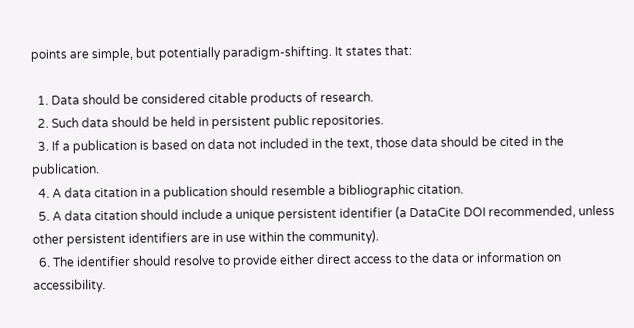points are simple, but potentially paradigm-shifting. It states that:

  1. Data should be considered citable products of research.
  2. Such data should be held in persistent public repositories.
  3. If a publication is based on data not included in the text, those data should be cited in the publication.
  4. A data citation in a publication should resemble a bibliographic citation.
  5. A data citation should include a unique persistent identifier (a DataCite DOI recommended, unless other persistent identifiers are in use within the community).
  6. The identifier should resolve to provide either direct access to the data or information on accessibility.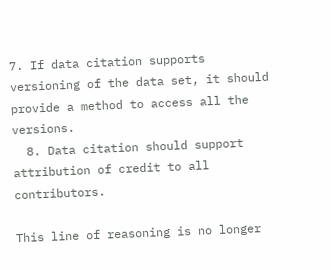7. If data citation supports versioning of the data set, it should provide a method to access all the versions.
  8. Data citation should support attribution of credit to all contributors.

This line of reasoning is no longer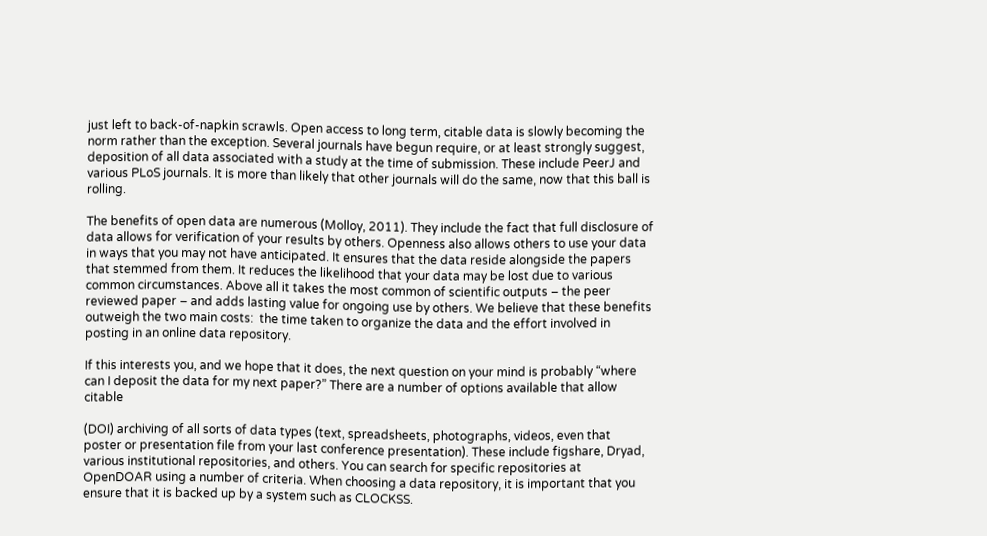just left to back-of-napkin scrawls. Open access to long term, citable data is slowly becoming the norm rather than the exception. Several journals have begun require, or at least strongly suggest, deposition of all data associated with a study at the time of submission. These include PeerJ and various PLoS journals. It is more than likely that other journals will do the same, now that this ball is rolling.

The benefits of open data are numerous (Molloy, 2011). They include the fact that full disclosure of data allows for verification of your results by others. Openness also allows others to use your data in ways that you may not have anticipated. It ensures that the data reside alongside the papers that stemmed from them. It reduces the likelihood that your data may be lost due to various common circumstances. Above all it takes the most common of scientific outputs – the peer reviewed paper – and adds lasting value for ongoing use by others. We believe that these benefits outweigh the two main costs:  the time taken to organize the data and the effort involved in posting in an online data repository.

If this interests you, and we hope that it does, the next question on your mind is probably “where can I deposit the data for my next paper?” There are a number of options available that allow citable

(DOI) archiving of all sorts of data types (text, spreadsheets, photographs, videos, even that poster or presentation file from your last conference presentation). These include figshare, Dryad, various institutional repositories, and others. You can search for specific repositories at OpenDOAR using a number of criteria. When choosing a data repository, it is important that you ensure that it is backed up by a system such as CLOCKSS.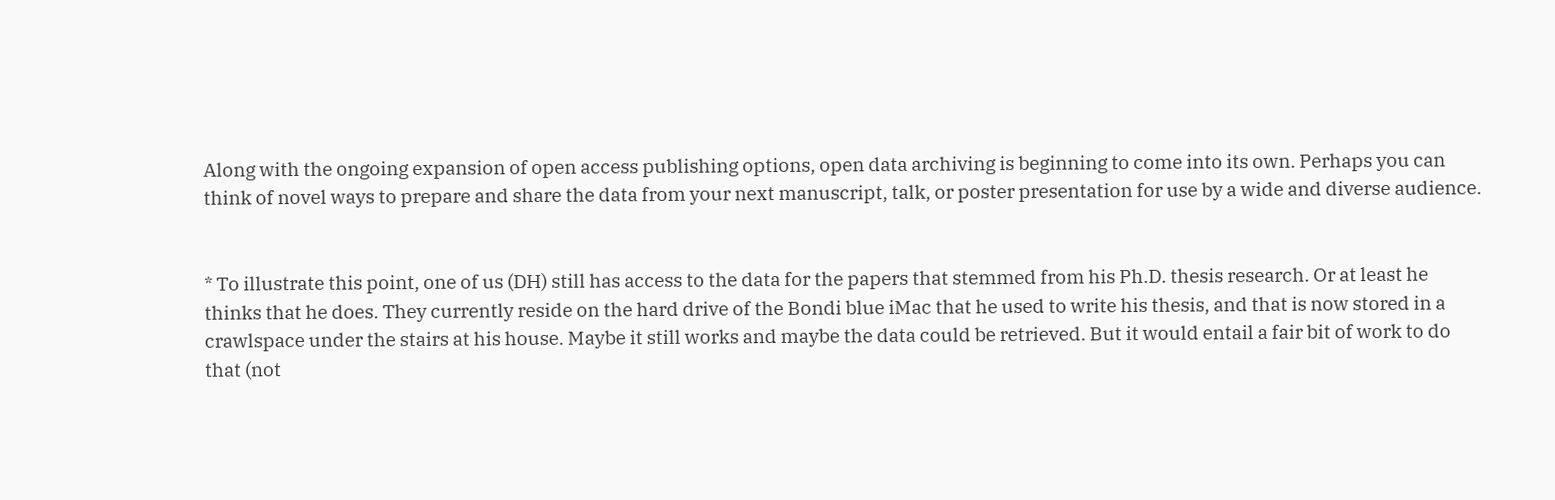Along with the ongoing expansion of open access publishing options, open data archiving is beginning to come into its own. Perhaps you can think of novel ways to prepare and share the data from your next manuscript, talk, or poster presentation for use by a wide and diverse audience.


* To illustrate this point, one of us (DH) still has access to the data for the papers that stemmed from his Ph.D. thesis research. Or at least he thinks that he does. They currently reside on the hard drive of the Bondi blue iMac that he used to write his thesis, and that is now stored in a crawlspace under the stairs at his house. Maybe it still works and maybe the data could be retrieved. But it would entail a fair bit of work to do that (not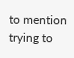to mention trying to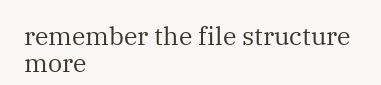remember the file structure more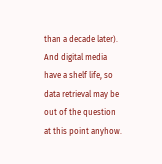than a decade later). And digital media have a shelf life, so data retrieval may be out of the question at this point anyhow.